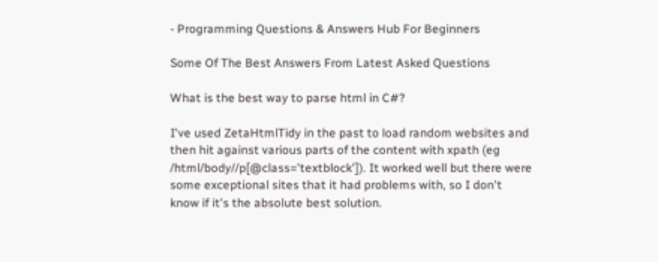- Programming Questions & Answers Hub For Beginners

Some Of The Best Answers From Latest Asked Questions

What is the best way to parse html in C#?

I've used ZetaHtmlTidy in the past to load random websites and then hit against various parts of the content with xpath (eg /html/body//p[@class='textblock']). It worked well but there were some exceptional sites that it had problems with, so I don't know if it's the absolute best solution.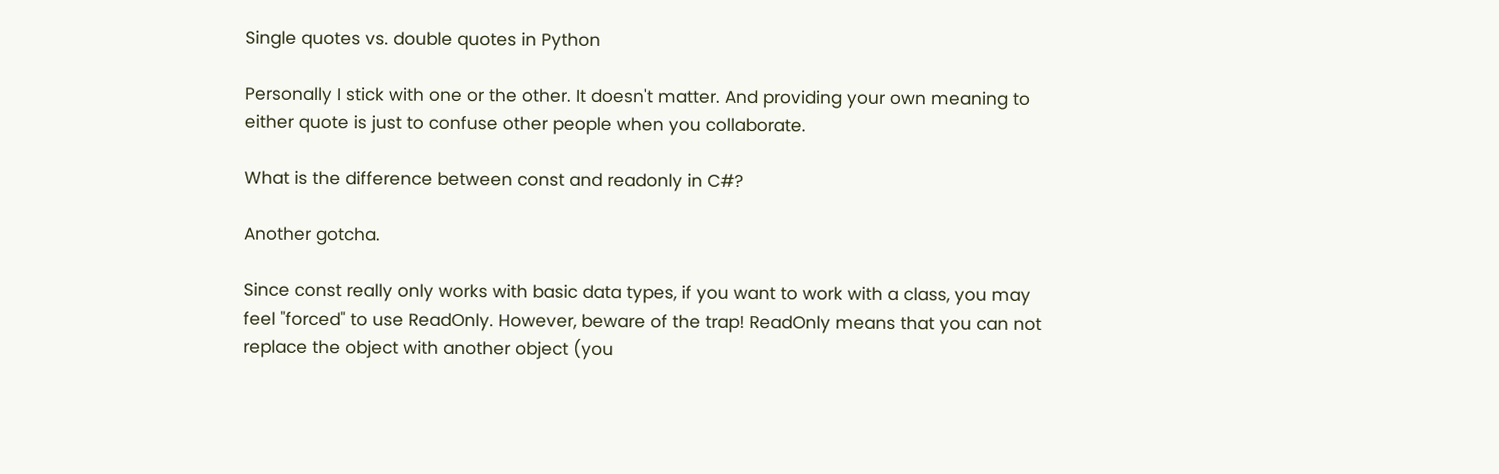Single quotes vs. double quotes in Python

Personally I stick with one or the other. It doesn't matter. And providing your own meaning to either quote is just to confuse other people when you collaborate.

What is the difference between const and readonly in C#?

Another gotcha.

Since const really only works with basic data types, if you want to work with a class, you may feel "forced" to use ReadOnly. However, beware of the trap! ReadOnly means that you can not replace the object with another object (you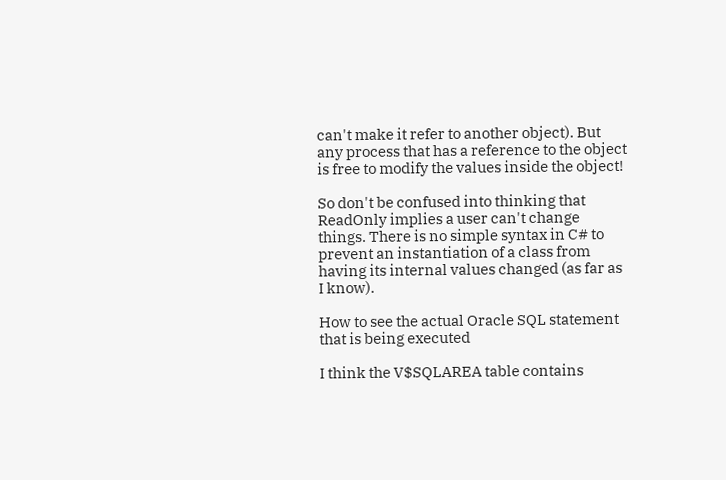can't make it refer to another object). But any process that has a reference to the object is free to modify the values inside the object!

So don't be confused into thinking that ReadOnly implies a user can't change things. There is no simple syntax in C# to prevent an instantiation of a class from having its internal values changed (as far as I know).

How to see the actual Oracle SQL statement that is being executed

I think the V$SQLAREA table contains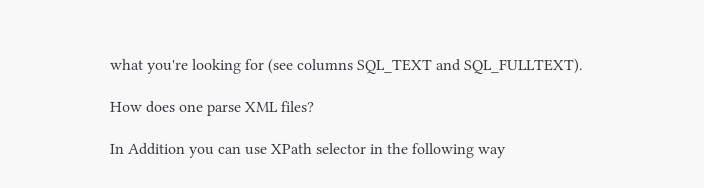what you're looking for (see columns SQL_TEXT and SQL_FULLTEXT).

How does one parse XML files?

In Addition you can use XPath selector in the following way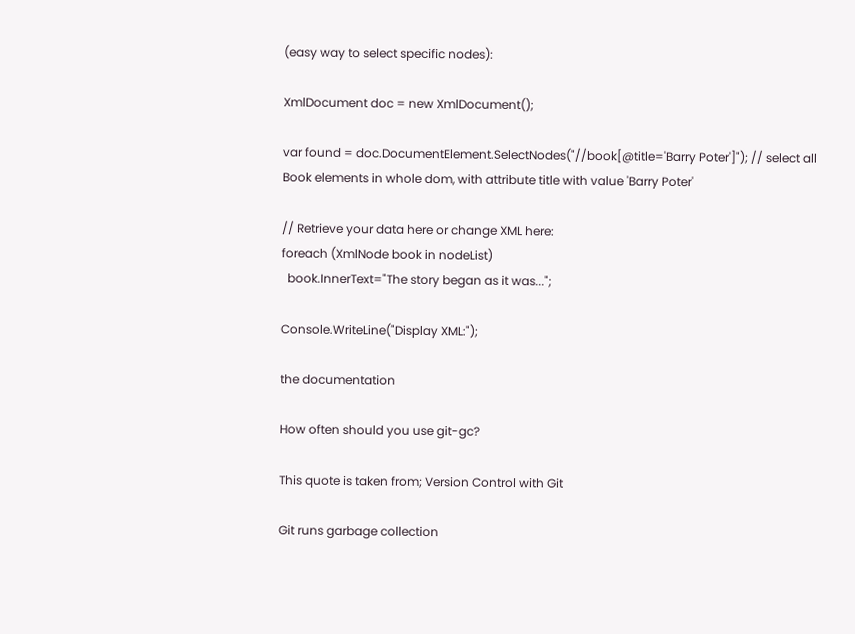(easy way to select specific nodes):

XmlDocument doc = new XmlDocument();

var found = doc.DocumentElement.SelectNodes("//book[@title='Barry Poter']"); // select all Book elements in whole dom, with attribute title with value 'Barry Poter'

// Retrieve your data here or change XML here:
foreach (XmlNode book in nodeList)
  book.InnerText="The story began as it was...";

Console.WriteLine("Display XML:");

the documentation

How often should you use git-gc?

This quote is taken from; Version Control with Git

Git runs garbage collection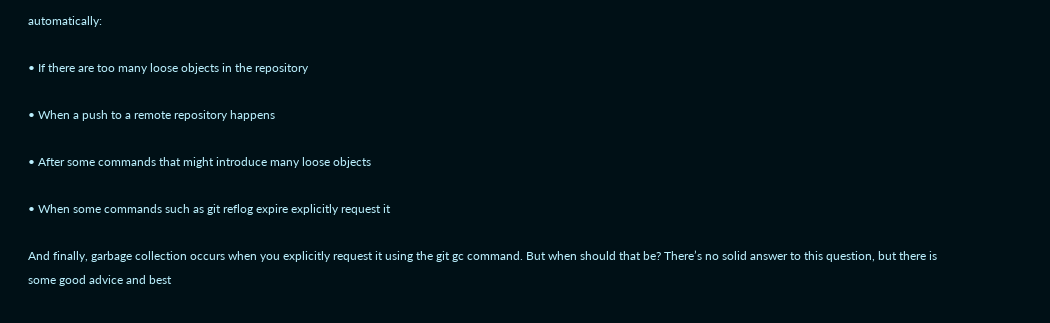automatically:

• If there are too many loose objects in the repository

• When a push to a remote repository happens

• After some commands that might introduce many loose objects

• When some commands such as git reflog expire explicitly request it

And finally, garbage collection occurs when you explicitly request it using the git gc command. But when should that be? There’s no solid answer to this question, but there is some good advice and best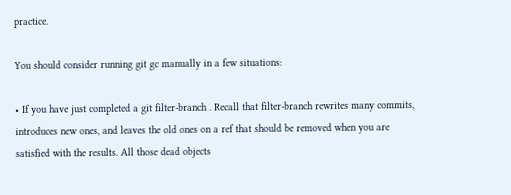practice.

You should consider running git gc manually in a few situations:

• If you have just completed a git filter-branch . Recall that filter-branch rewrites many commits, introduces new ones, and leaves the old ones on a ref that should be removed when you are satisfied with the results. All those dead objects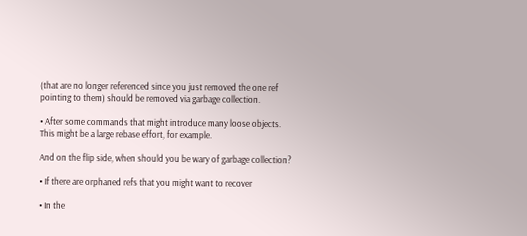(that are no longer referenced since you just removed the one ref pointing to them) should be removed via garbage collection.

• After some commands that might introduce many loose objects. This might be a large rebase effort, for example.

And on the flip side, when should you be wary of garbage collection?

• If there are orphaned refs that you might want to recover

• In the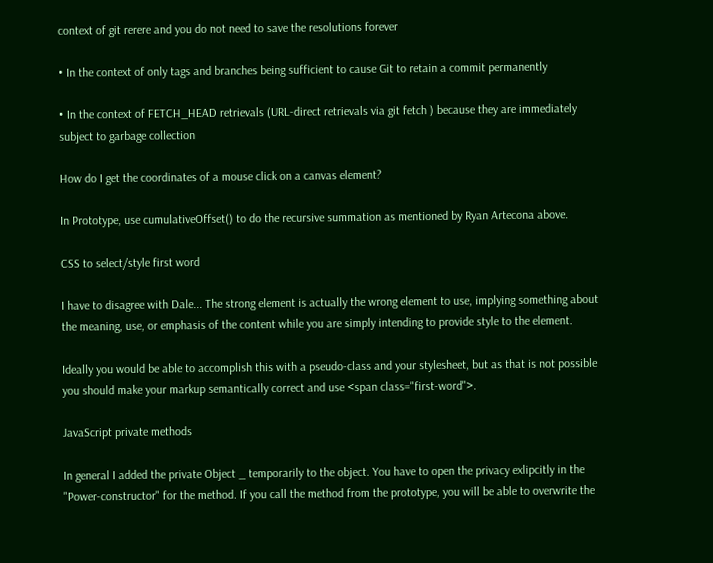context of git rerere and you do not need to save the resolutions forever

• In the context of only tags and branches being sufficient to cause Git to retain a commit permanently

• In the context of FETCH_HEAD retrievals (URL-direct retrievals via git fetch ) because they are immediately subject to garbage collection

How do I get the coordinates of a mouse click on a canvas element?

In Prototype, use cumulativeOffset() to do the recursive summation as mentioned by Ryan Artecona above.

CSS to select/style first word

I have to disagree with Dale... The strong element is actually the wrong element to use, implying something about the meaning, use, or emphasis of the content while you are simply intending to provide style to the element.

Ideally you would be able to accomplish this with a pseudo-class and your stylesheet, but as that is not possible you should make your markup semantically correct and use <span class="first-word">.

JavaScript private methods

In general I added the private Object _ temporarily to the object. You have to open the privacy exlipcitly in the "Power-constructor" for the method. If you call the method from the prototype, you will be able to overwrite the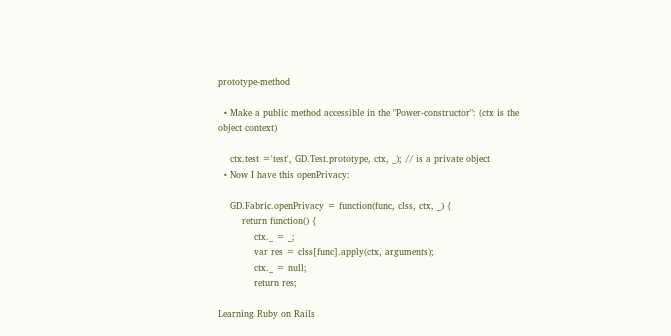prototype-method

  • Make a public method accessible in the "Power-constructor": (ctx is the object context)

    ctx.test ='test', GD.Test.prototype, ctx, _); // is a private object
  • Now I have this openPrivacy:

    GD.Fabric.openPrivacy = function(func, clss, ctx, _) {
        return function() {
            ctx._ = _;
            var res = clss[func].apply(ctx, arguments);
            ctx._ = null;
            return res;

Learning Ruby on Rails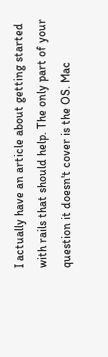I actually have an article about getting started with rails that should help. The only part of your question it doesn't cover is the OS. Mac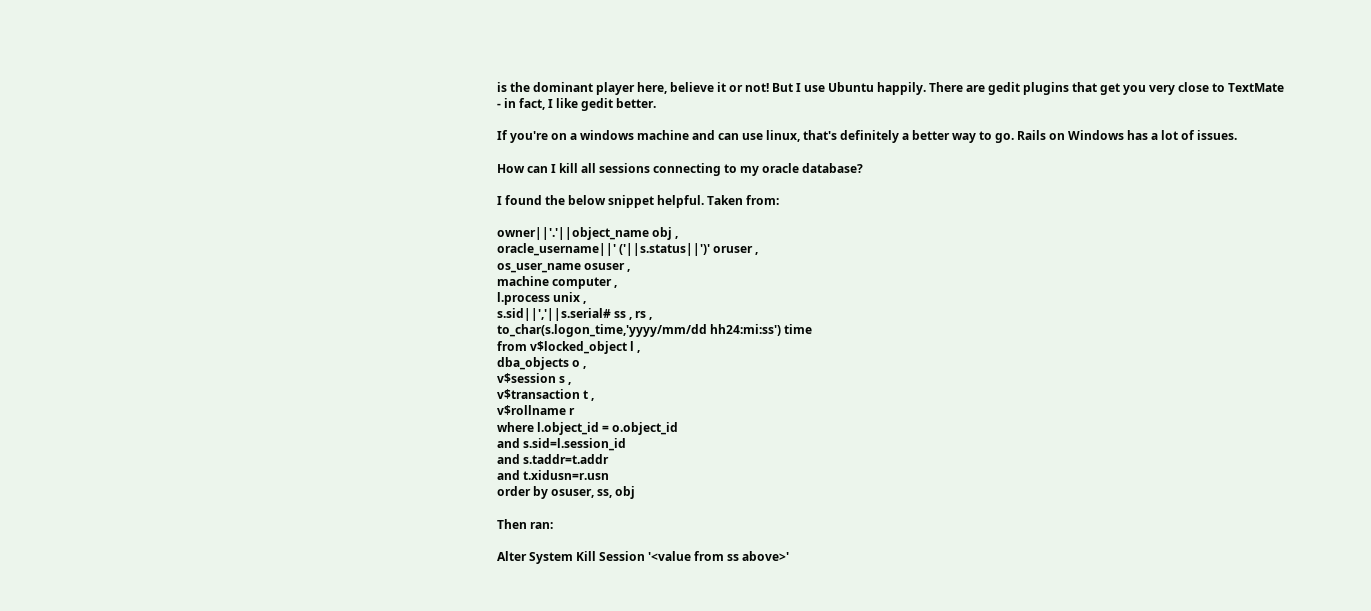is the dominant player here, believe it or not! But I use Ubuntu happily. There are gedit plugins that get you very close to TextMate - in fact, I like gedit better.

If you're on a windows machine and can use linux, that's definitely a better way to go. Rails on Windows has a lot of issues.

How can I kill all sessions connecting to my oracle database?

I found the below snippet helpful. Taken from:

owner||'.'||object_name obj ,
oracle_username||' ('||s.status||')' oruser ,
os_user_name osuser ,
machine computer ,
l.process unix ,
s.sid||','||s.serial# ss , rs ,
to_char(s.logon_time,'yyyy/mm/dd hh24:mi:ss') time
from v$locked_object l ,
dba_objects o ,
v$session s ,
v$transaction t ,
v$rollname r
where l.object_id = o.object_id
and s.sid=l.session_id
and s.taddr=t.addr
and t.xidusn=r.usn
order by osuser, ss, obj

Then ran:

Alter System Kill Session '<value from ss above>'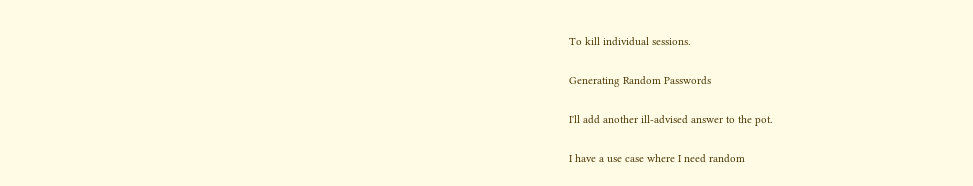To kill individual sessions.

Generating Random Passwords

I'll add another ill-advised answer to the pot.

I have a use case where I need random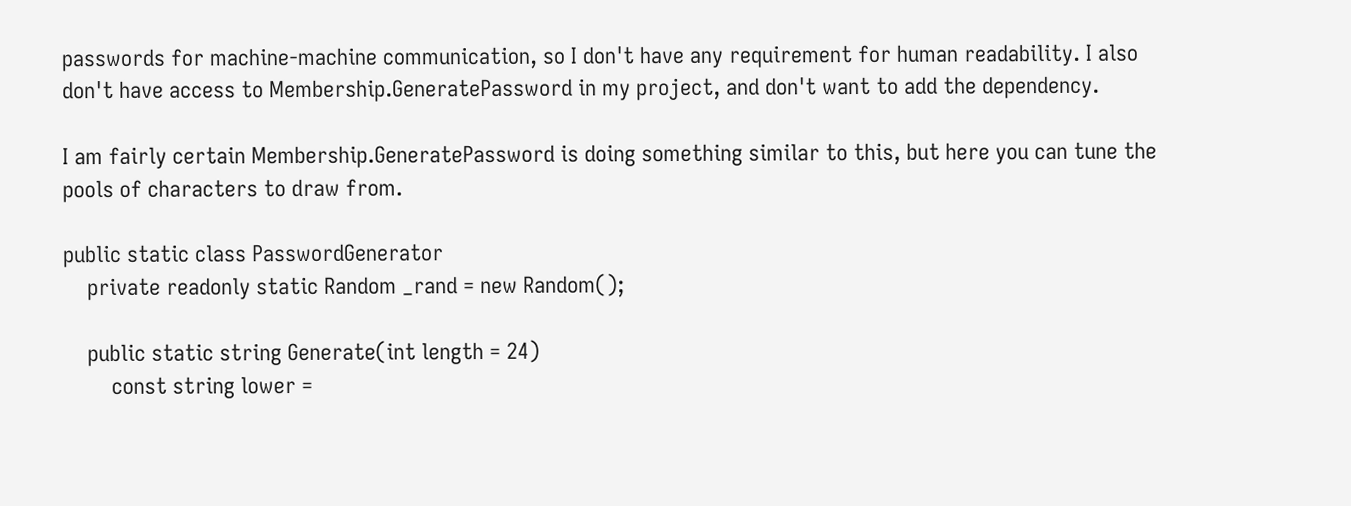passwords for machine-machine communication, so I don't have any requirement for human readability. I also don't have access to Membership.GeneratePassword in my project, and don't want to add the dependency.

I am fairly certain Membership.GeneratePassword is doing something similar to this, but here you can tune the pools of characters to draw from.

public static class PasswordGenerator
    private readonly static Random _rand = new Random();

    public static string Generate(int length = 24)
        const string lower =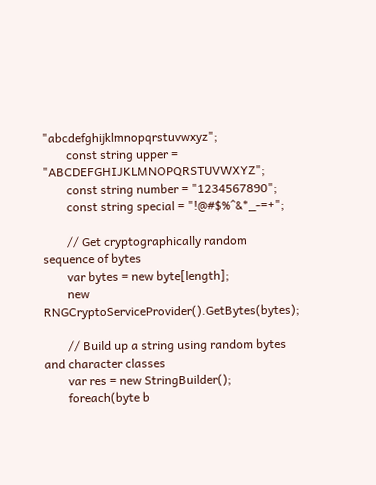"abcdefghijklmnopqrstuvwxyz";
        const string upper = "ABCDEFGHIJKLMNOPQRSTUVWXYZ";
        const string number = "1234567890";
        const string special = "!@#$%^&*_-=+";

        // Get cryptographically random sequence of bytes
        var bytes = new byte[length];
        new RNGCryptoServiceProvider().GetBytes(bytes);

        // Build up a string using random bytes and character classes
        var res = new StringBuilder();
        foreach(byte b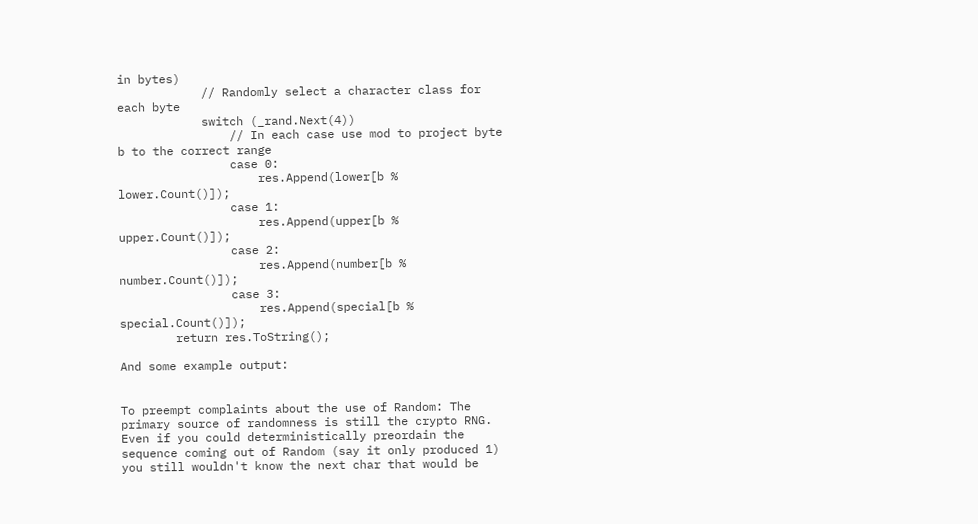in bytes)
            // Randomly select a character class for each byte
            switch (_rand.Next(4))
                // In each case use mod to project byte b to the correct range
                case 0:
                    res.Append(lower[b % lower.Count()]);
                case 1:
                    res.Append(upper[b % upper.Count()]);
                case 2:
                    res.Append(number[b % number.Count()]);
                case 3:
                    res.Append(special[b % special.Count()]);
        return res.ToString();

And some example output:


To preempt complaints about the use of Random: The primary source of randomness is still the crypto RNG. Even if you could deterministically preordain the sequence coming out of Random (say it only produced 1) you still wouldn't know the next char that would be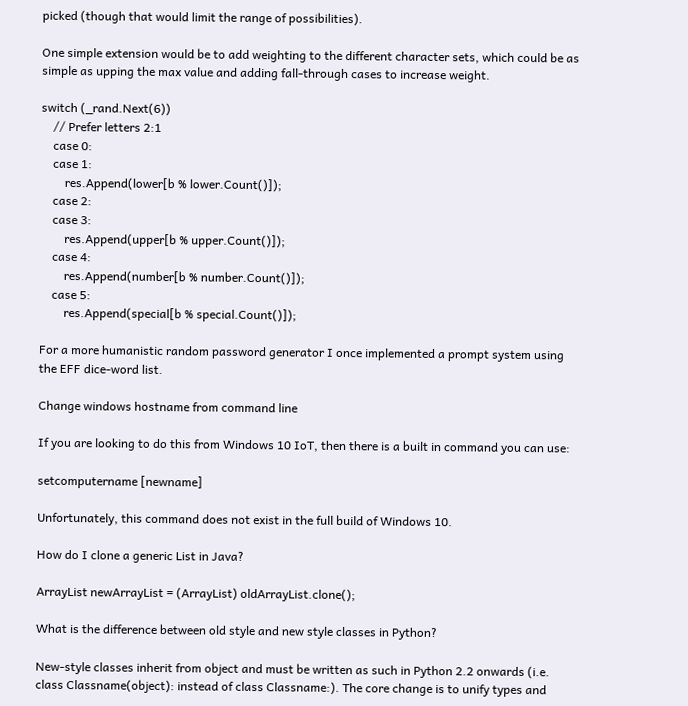picked (though that would limit the range of possibilities).

One simple extension would be to add weighting to the different character sets, which could be as simple as upping the max value and adding fall-through cases to increase weight.

switch (_rand.Next(6))
    // Prefer letters 2:1
    case 0:
    case 1:
        res.Append(lower[b % lower.Count()]);
    case 2:
    case 3:
        res.Append(upper[b % upper.Count()]);
    case 4:
        res.Append(number[b % number.Count()]);
    case 5:
        res.Append(special[b % special.Count()]);

For a more humanistic random password generator I once implemented a prompt system using the EFF dice-word list.

Change windows hostname from command line

If you are looking to do this from Windows 10 IoT, then there is a built in command you can use:

setcomputername [newname]

Unfortunately, this command does not exist in the full build of Windows 10.

How do I clone a generic List in Java?

ArrayList newArrayList = (ArrayList) oldArrayList.clone();

What is the difference between old style and new style classes in Python?

New-style classes inherit from object and must be written as such in Python 2.2 onwards (i.e. class Classname(object): instead of class Classname:). The core change is to unify types and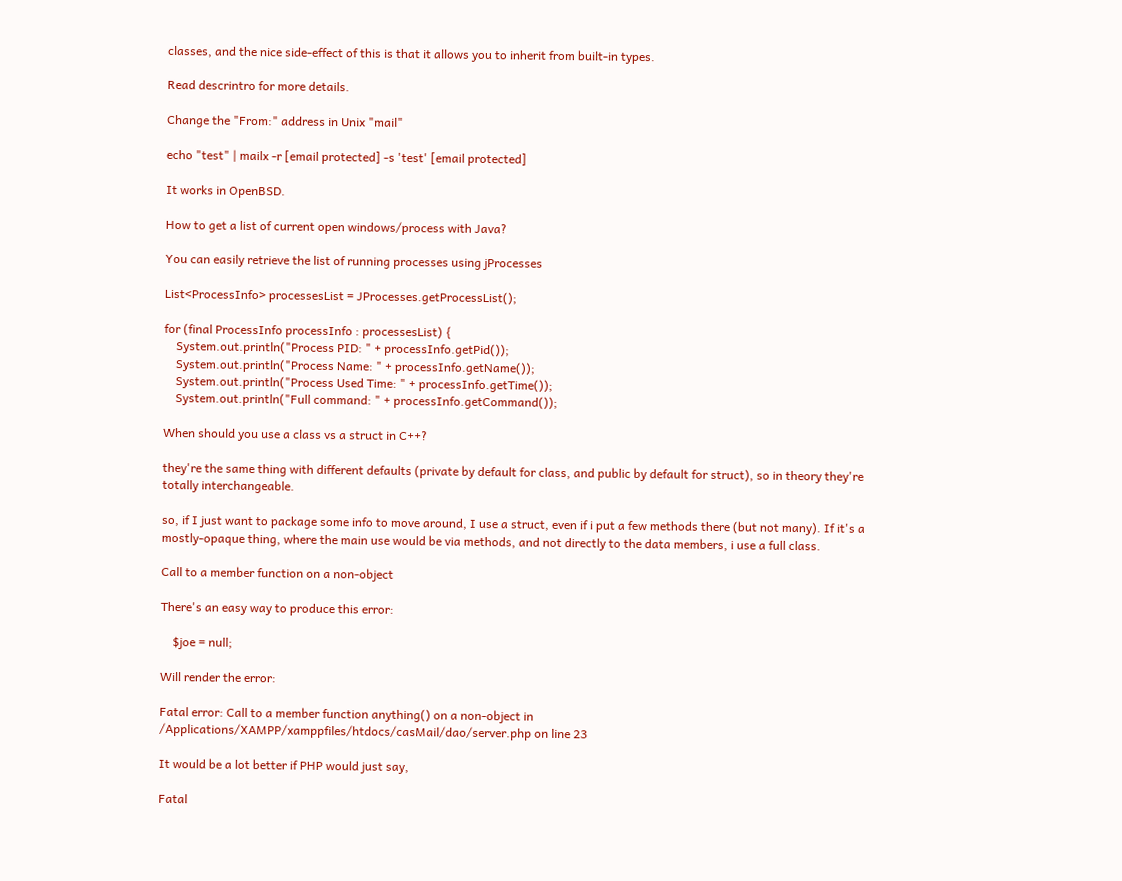classes, and the nice side-effect of this is that it allows you to inherit from built-in types.

Read descrintro for more details.

Change the "From:" address in Unix "mail"

echo "test" | mailx -r [email protected] -s 'test' [email protected]

It works in OpenBSD.

How to get a list of current open windows/process with Java?

You can easily retrieve the list of running processes using jProcesses

List<ProcessInfo> processesList = JProcesses.getProcessList();

for (final ProcessInfo processInfo : processesList) {
    System.out.println("Process PID: " + processInfo.getPid());
    System.out.println("Process Name: " + processInfo.getName());
    System.out.println("Process Used Time: " + processInfo.getTime());
    System.out.println("Full command: " + processInfo.getCommand());

When should you use a class vs a struct in C++?

they're the same thing with different defaults (private by default for class, and public by default for struct), so in theory they're totally interchangeable.

so, if I just want to package some info to move around, I use a struct, even if i put a few methods there (but not many). If it's a mostly-opaque thing, where the main use would be via methods, and not directly to the data members, i use a full class.

Call to a member function on a non-object

There's an easy way to produce this error:

    $joe = null;

Will render the error:

Fatal error: Call to a member function anything() on a non-object in /Applications/XAMPP/xamppfiles/htdocs/casMail/dao/server.php on line 23

It would be a lot better if PHP would just say,

Fatal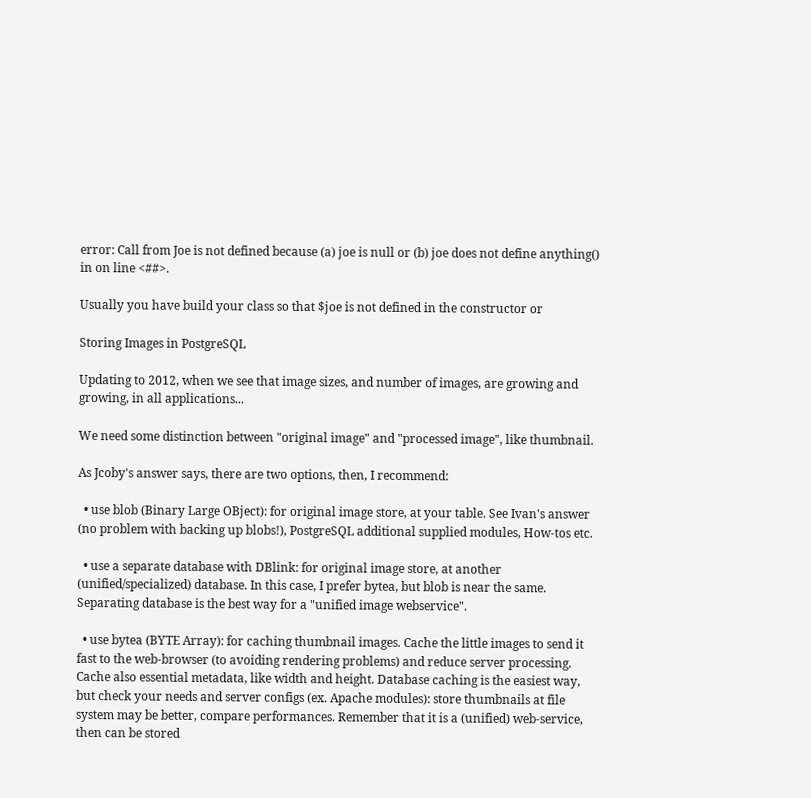error: Call from Joe is not defined because (a) joe is null or (b) joe does not define anything() in on line <##>.

Usually you have build your class so that $joe is not defined in the constructor or

Storing Images in PostgreSQL

Updating to 2012, when we see that image sizes, and number of images, are growing and growing, in all applications...

We need some distinction between "original image" and "processed image", like thumbnail.

As Jcoby's answer says, there are two options, then, I recommend:

  • use blob (Binary Large OBject): for original image store, at your table. See Ivan's answer (no problem with backing up blobs!), PostgreSQL additional supplied modules, How-tos etc.

  • use a separate database with DBlink: for original image store, at another (unified/specialized) database. In this case, I prefer bytea, but blob is near the same. Separating database is the best way for a "unified image webservice".

  • use bytea (BYTE Array): for caching thumbnail images. Cache the little images to send it fast to the web-browser (to avoiding rendering problems) and reduce server processing. Cache also essential metadata, like width and height. Database caching is the easiest way, but check your needs and server configs (ex. Apache modules): store thumbnails at file system may be better, compare performances. Remember that it is a (unified) web-service, then can be stored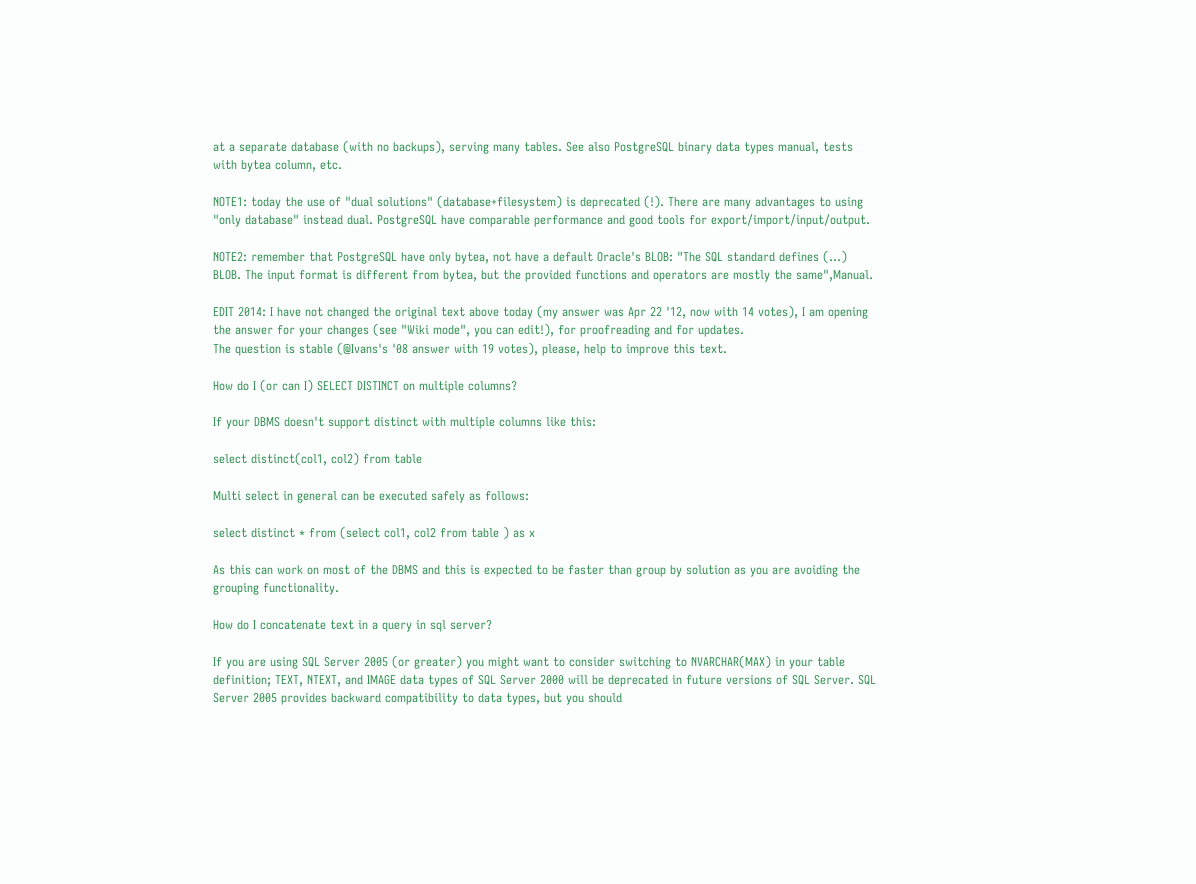at a separate database (with no backups), serving many tables. See also PostgreSQL binary data types manual, tests with bytea column, etc.

NOTE1: today the use of "dual solutions" (database+filesystem) is deprecated (!). There are many advantages to using "only database" instead dual. PostgreSQL have comparable performance and good tools for export/import/input/output.

NOTE2: remember that PostgreSQL have only bytea, not have a default Oracle's BLOB: "The SQL standard defines (...) BLOB. The input format is different from bytea, but the provided functions and operators are mostly the same",Manual.

EDIT 2014: I have not changed the original text above today (my answer was Apr 22 '12, now with 14 votes), I am opening the answer for your changes (see "Wiki mode", you can edit!), for proofreading and for updates.
The question is stable (@Ivans's '08 answer with 19 votes), please, help to improve this text.

How do I (or can I) SELECT DISTINCT on multiple columns?

If your DBMS doesn't support distinct with multiple columns like this:

select distinct(col1, col2) from table

Multi select in general can be executed safely as follows:

select distinct * from (select col1, col2 from table ) as x

As this can work on most of the DBMS and this is expected to be faster than group by solution as you are avoiding the grouping functionality.

How do I concatenate text in a query in sql server?

If you are using SQL Server 2005 (or greater) you might want to consider switching to NVARCHAR(MAX) in your table definition; TEXT, NTEXT, and IMAGE data types of SQL Server 2000 will be deprecated in future versions of SQL Server. SQL Server 2005 provides backward compatibility to data types, but you should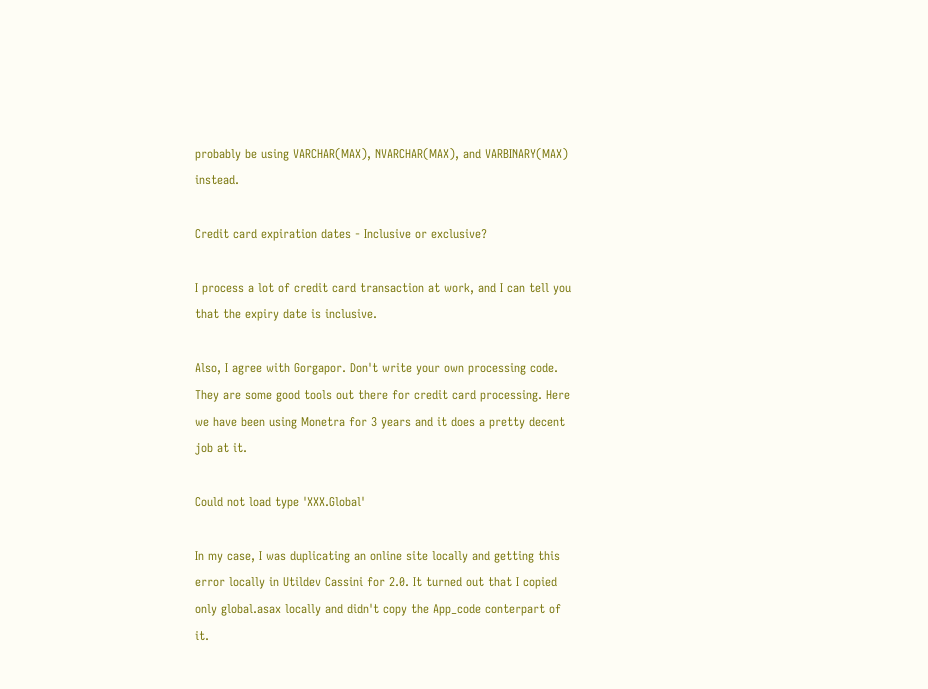probably be using VARCHAR(MAX), NVARCHAR(MAX), and VARBINARY(MAX) instead.

Credit card expiration dates - Inclusive or exclusive?

I process a lot of credit card transaction at work, and I can tell you that the expiry date is inclusive.

Also, I agree with Gorgapor. Don't write your own processing code. They are some good tools out there for credit card processing. Here we have been using Monetra for 3 years and it does a pretty decent job at it.

Could not load type 'XXX.Global'

In my case, I was duplicating an online site locally and getting this error locally in Utildev Cassini for 2.0. It turned out that I copied only global.asax locally and didn't copy the App_code conterpart of it.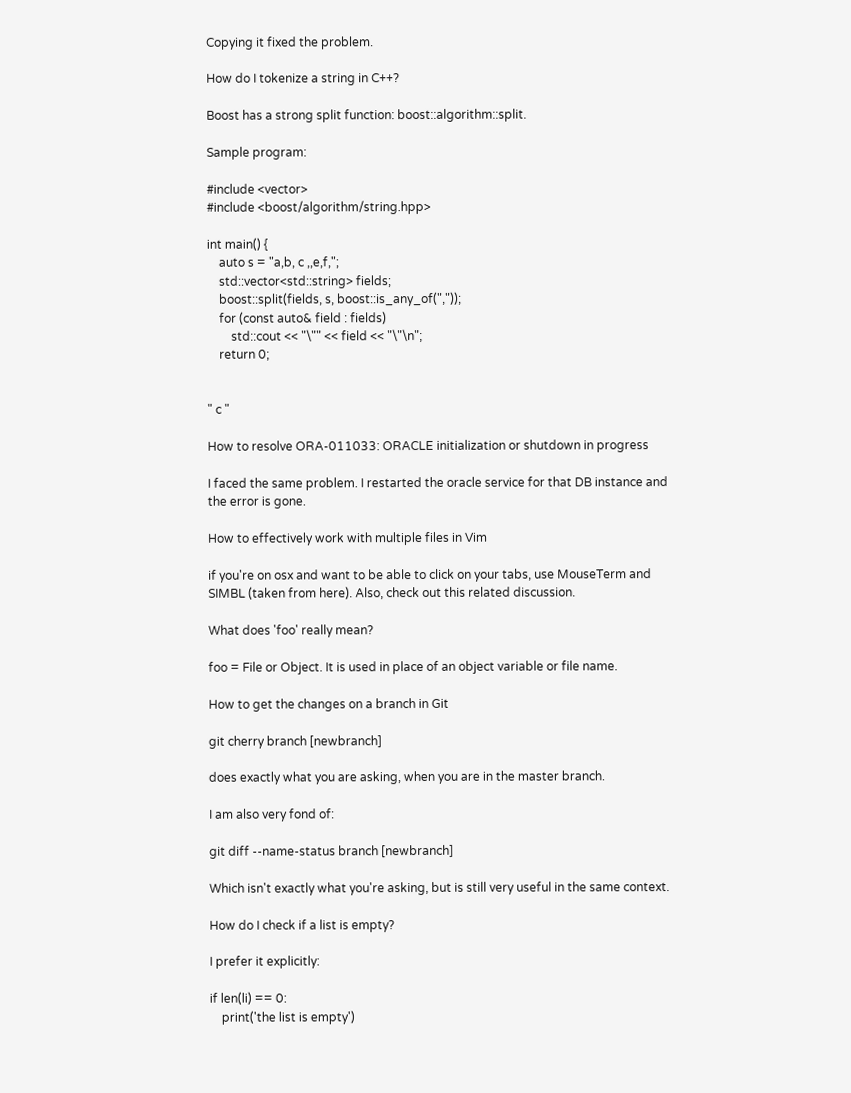Copying it fixed the problem.

How do I tokenize a string in C++?

Boost has a strong split function: boost::algorithm::split.

Sample program:

#include <vector>
#include <boost/algorithm/string.hpp>

int main() {
    auto s = "a,b, c ,,e,f,";
    std::vector<std::string> fields;
    boost::split(fields, s, boost::is_any_of(","));
    for (const auto& field : fields)
        std::cout << "\"" << field << "\"\n";
    return 0;


" c "

How to resolve ORA-011033: ORACLE initialization or shutdown in progress

I faced the same problem. I restarted the oracle service for that DB instance and the error is gone.

How to effectively work with multiple files in Vim

if you're on osx and want to be able to click on your tabs, use MouseTerm and SIMBL (taken from here). Also, check out this related discussion.

What does 'foo' really mean?

foo = File or Object. It is used in place of an object variable or file name.

How to get the changes on a branch in Git

git cherry branch [newbranch]

does exactly what you are asking, when you are in the master branch.

I am also very fond of:

git diff --name-status branch [newbranch]

Which isn't exactly what you're asking, but is still very useful in the same context.

How do I check if a list is empty?

I prefer it explicitly:

if len(li) == 0:
    print('the list is empty')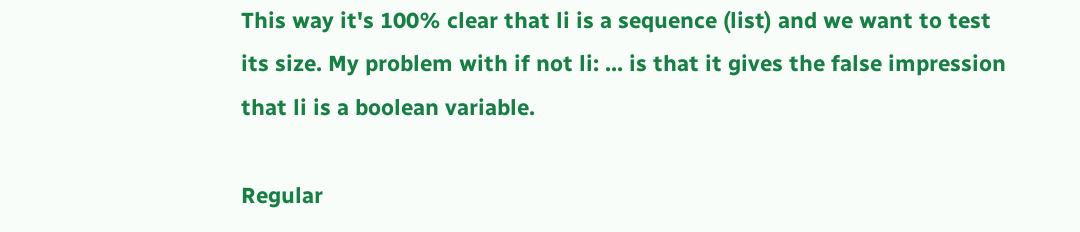This way it's 100% clear that li is a sequence (list) and we want to test its size. My problem with if not li: ... is that it gives the false impression that li is a boolean variable.

Regular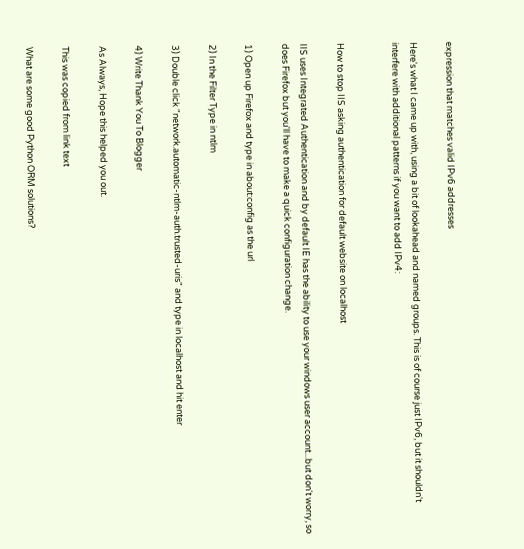expression that matches valid IPv6 addresses

Here's what I came up with, using a bit of lookahead and named groups. This is of course just IPv6, but it shouldn't interfere with additional patterns if you want to add IPv4:


How to stop IIS asking authentication for default website on localhost

IIS uses Integrated Authentication and by default IE has the ability to use your windows user account...but don't worry, so does Firefox but you'll have to make a quick configuration change.

1) Open up Firefox and type in about:config as the url

2) In the Filter Type in ntlm

3) Double click "network.automatic-ntlm-auth.trusted-uris" and type in localhost and hit enter

4) Write Thank You To Blogger

As Always, Hope this helped you out.

This was copied from link text

What are some good Python ORM solutions?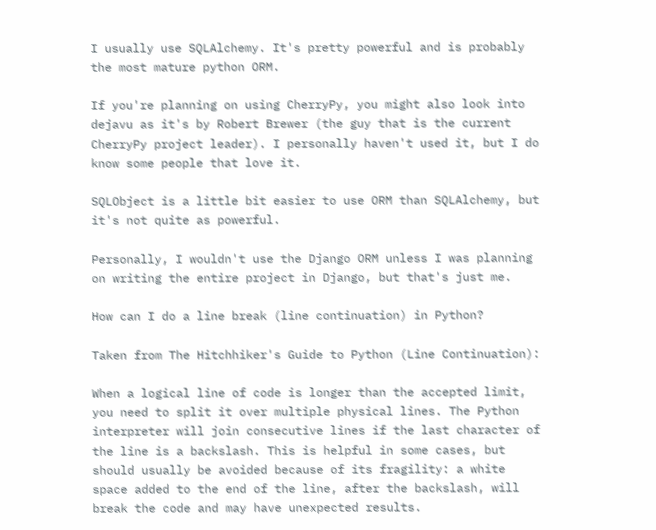I usually use SQLAlchemy. It's pretty powerful and is probably the most mature python ORM.

If you're planning on using CherryPy, you might also look into dejavu as it's by Robert Brewer (the guy that is the current CherryPy project leader). I personally haven't used it, but I do know some people that love it.

SQLObject is a little bit easier to use ORM than SQLAlchemy, but it's not quite as powerful.

Personally, I wouldn't use the Django ORM unless I was planning on writing the entire project in Django, but that's just me.

How can I do a line break (line continuation) in Python?

Taken from The Hitchhiker's Guide to Python (Line Continuation):

When a logical line of code is longer than the accepted limit, you need to split it over multiple physical lines. The Python interpreter will join consecutive lines if the last character of the line is a backslash. This is helpful in some cases, but should usually be avoided because of its fragility: a white space added to the end of the line, after the backslash, will break the code and may have unexpected results.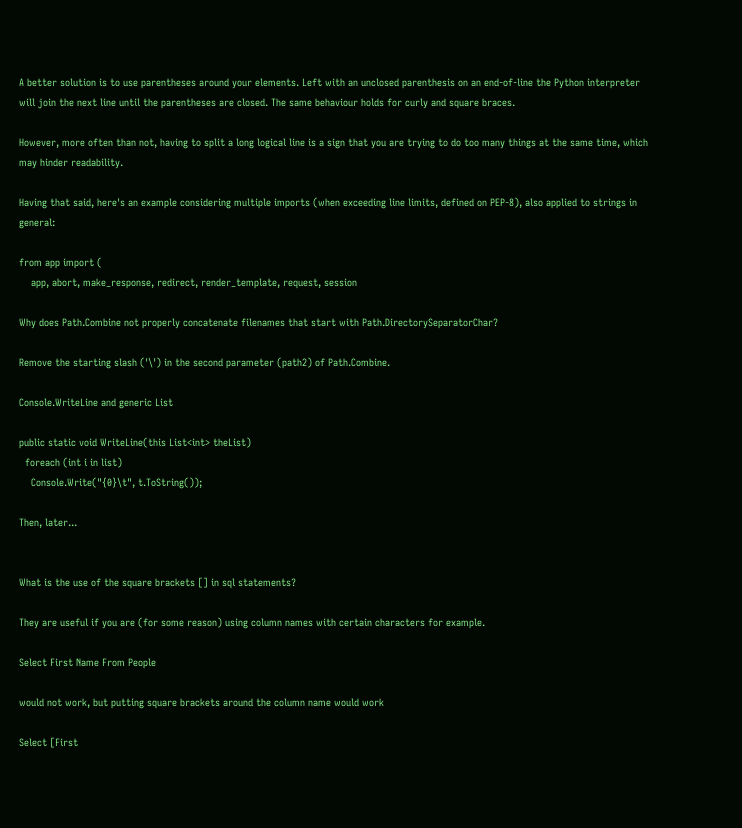A better solution is to use parentheses around your elements. Left with an unclosed parenthesis on an end-of-line the Python interpreter will join the next line until the parentheses are closed. The same behaviour holds for curly and square braces.

However, more often than not, having to split a long logical line is a sign that you are trying to do too many things at the same time, which may hinder readability.

Having that said, here's an example considering multiple imports (when exceeding line limits, defined on PEP-8), also applied to strings in general:

from app import (
    app, abort, make_response, redirect, render_template, request, session

Why does Path.Combine not properly concatenate filenames that start with Path.DirectorySeparatorChar?

Remove the starting slash ('\') in the second parameter (path2) of Path.Combine.

Console.WriteLine and generic List

public static void WriteLine(this List<int> theList)
  foreach (int i in list)
    Console.Write("{0}\t", t.ToString());

Then, later...


What is the use of the square brackets [] in sql statements?

They are useful if you are (for some reason) using column names with certain characters for example.

Select First Name From People

would not work, but putting square brackets around the column name would work

Select [First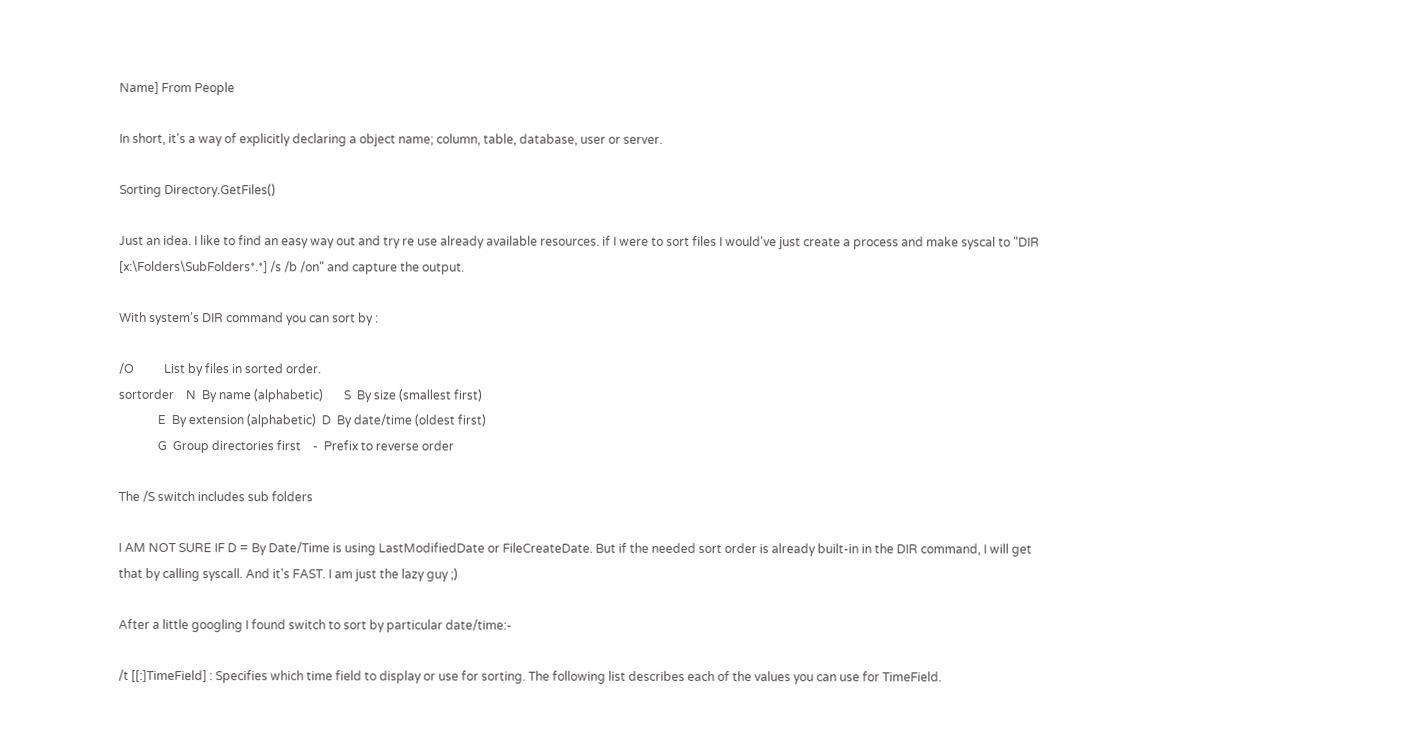Name] From People

In short, it's a way of explicitly declaring a object name; column, table, database, user or server.

Sorting Directory.GetFiles()

Just an idea. I like to find an easy way out and try re use already available resources. if I were to sort files I would've just create a process and make syscal to "DIR [x:\Folders\SubFolders*.*] /s /b /on" and capture the output.

With system's DIR command you can sort by :

/O          List by files in sorted order.
sortorder    N  By name (alphabetic)       S  By size (smallest first)
             E  By extension (alphabetic)  D  By date/time (oldest first)
             G  Group directories first    -  Prefix to reverse order

The /S switch includes sub folders

I AM NOT SURE IF D = By Date/Time is using LastModifiedDate or FileCreateDate. But if the needed sort order is already built-in in the DIR command, I will get that by calling syscall. And it's FAST. I am just the lazy guy ;)

After a little googling I found switch to sort by particular date/time:-

/t [[:]TimeField] : Specifies which time field to display or use for sorting. The following list describes each of the values you can use for TimeField.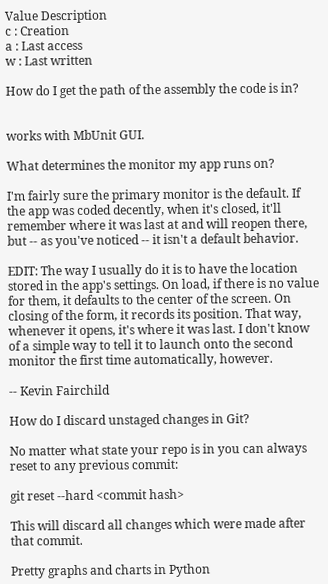Value Description
c : Creation
a : Last access
w : Last written

How do I get the path of the assembly the code is in?


works with MbUnit GUI.

What determines the monitor my app runs on?

I'm fairly sure the primary monitor is the default. If the app was coded decently, when it's closed, it'll remember where it was last at and will reopen there, but -- as you've noticed -- it isn't a default behavior.

EDIT: The way I usually do it is to have the location stored in the app's settings. On load, if there is no value for them, it defaults to the center of the screen. On closing of the form, it records its position. That way, whenever it opens, it's where it was last. I don't know of a simple way to tell it to launch onto the second monitor the first time automatically, however.

-- Kevin Fairchild

How do I discard unstaged changes in Git?

No matter what state your repo is in you can always reset to any previous commit:

git reset --hard <commit hash>

This will discard all changes which were made after that commit.

Pretty graphs and charts in Python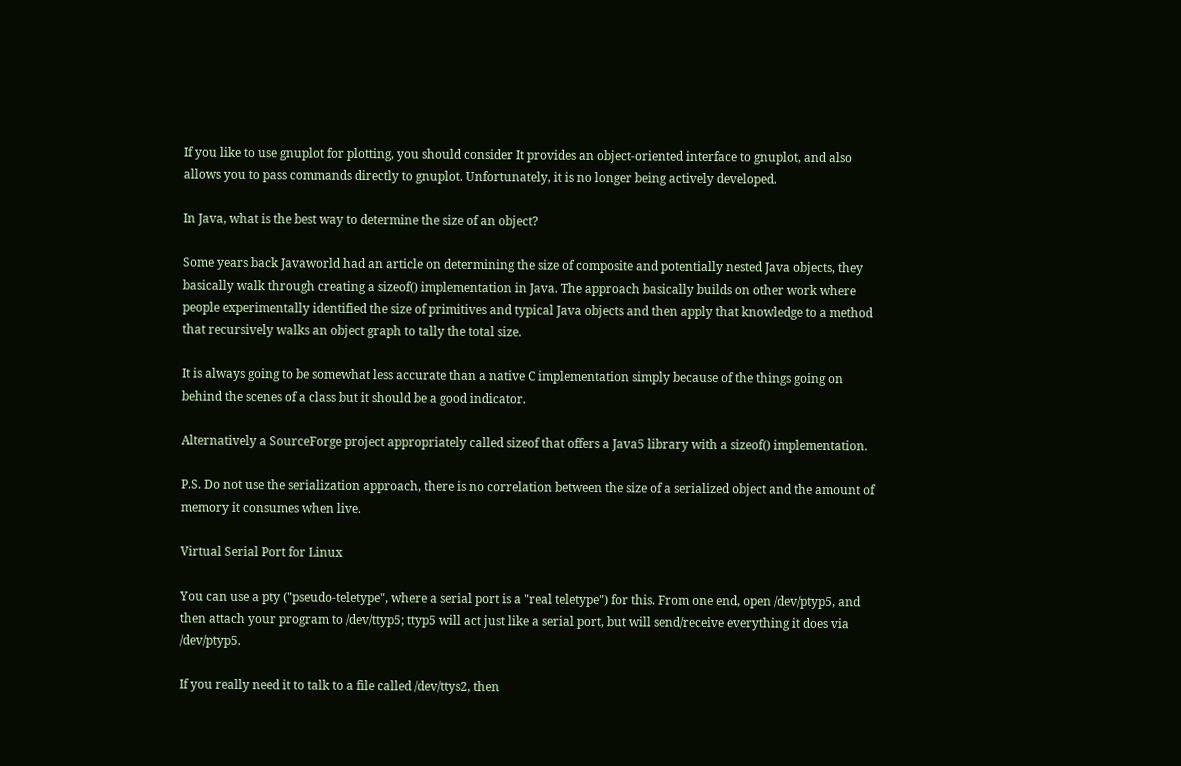If you like to use gnuplot for plotting, you should consider It provides an object-oriented interface to gnuplot, and also allows you to pass commands directly to gnuplot. Unfortunately, it is no longer being actively developed.

In Java, what is the best way to determine the size of an object?

Some years back Javaworld had an article on determining the size of composite and potentially nested Java objects, they basically walk through creating a sizeof() implementation in Java. The approach basically builds on other work where people experimentally identified the size of primitives and typical Java objects and then apply that knowledge to a method that recursively walks an object graph to tally the total size.

It is always going to be somewhat less accurate than a native C implementation simply because of the things going on behind the scenes of a class but it should be a good indicator.

Alternatively a SourceForge project appropriately called sizeof that offers a Java5 library with a sizeof() implementation.

P.S. Do not use the serialization approach, there is no correlation between the size of a serialized object and the amount of memory it consumes when live.

Virtual Serial Port for Linux

You can use a pty ("pseudo-teletype", where a serial port is a "real teletype") for this. From one end, open /dev/ptyp5, and then attach your program to /dev/ttyp5; ttyp5 will act just like a serial port, but will send/receive everything it does via /dev/ptyp5.

If you really need it to talk to a file called /dev/ttys2, then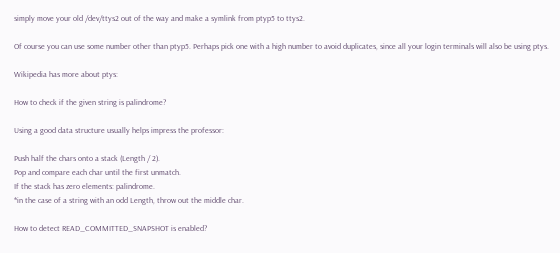simply move your old /dev/ttys2 out of the way and make a symlink from ptyp5 to ttys2.

Of course you can use some number other than ptyp5. Perhaps pick one with a high number to avoid duplicates, since all your login terminals will also be using ptys.

Wikipedia has more about ptys:

How to check if the given string is palindrome?

Using a good data structure usually helps impress the professor:

Push half the chars onto a stack (Length / 2).
Pop and compare each char until the first unmatch.
If the stack has zero elements: palindrome.
*in the case of a string with an odd Length, throw out the middle char.

How to detect READ_COMMITTED_SNAPSHOT is enabled?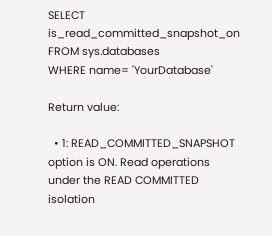SELECT is_read_committed_snapshot_on FROM sys.databases
WHERE name= 'YourDatabase'

Return value:

  • 1: READ_COMMITTED_SNAPSHOT option is ON. Read operations under the READ COMMITTED isolation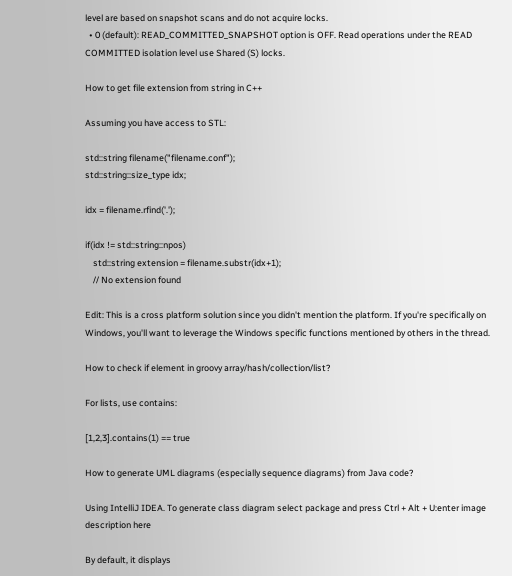level are based on snapshot scans and do not acquire locks.
  • 0 (default): READ_COMMITTED_SNAPSHOT option is OFF. Read operations under the READ COMMITTED isolation level use Shared (S) locks.

How to get file extension from string in C++

Assuming you have access to STL:

std::string filename("filename.conf");
std::string::size_type idx;

idx = filename.rfind('.');

if(idx != std::string::npos)
    std::string extension = filename.substr(idx+1);
    // No extension found

Edit: This is a cross platform solution since you didn't mention the platform. If you're specifically on Windows, you'll want to leverage the Windows specific functions mentioned by others in the thread.

How to check if element in groovy array/hash/collection/list?

For lists, use contains:

[1,2,3].contains(1) == true

How to generate UML diagrams (especially sequence diagrams) from Java code?

Using IntelliJ IDEA. To generate class diagram select package and press Ctrl + Alt + U:enter image description here

By default, it displays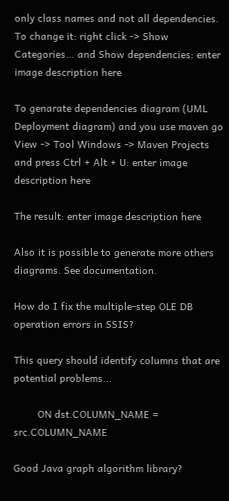only class names and not all dependencies. To change it: right click -> Show Categories... and Show dependencies: enter image description here

To genarate dependencies diagram (UML Deployment diagram) and you use maven go View -> Tool Windows -> Maven Projects and press Ctrl + Alt + U: enter image description here

The result: enter image description here

Also it is possible to generate more others diagrams. See documentation.

How do I fix the multiple-step OLE DB operation errors in SSIS?

This query should identify columns that are potential problems...

        ON dst.COLUMN_NAME = src.COLUMN_NAME

Good Java graph algorithm library?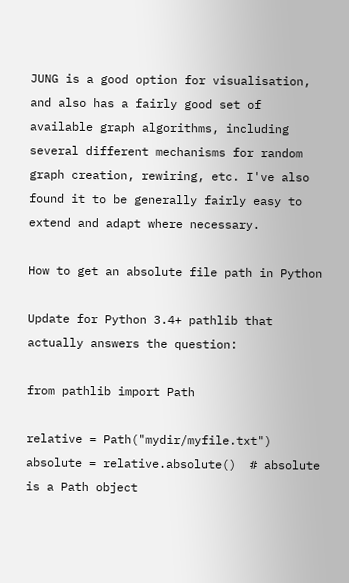JUNG is a good option for visualisation, and also has a fairly good set of available graph algorithms, including several different mechanisms for random graph creation, rewiring, etc. I've also found it to be generally fairly easy to extend and adapt where necessary.

How to get an absolute file path in Python

Update for Python 3.4+ pathlib that actually answers the question:

from pathlib import Path

relative = Path("mydir/myfile.txt")
absolute = relative.absolute()  # absolute is a Path object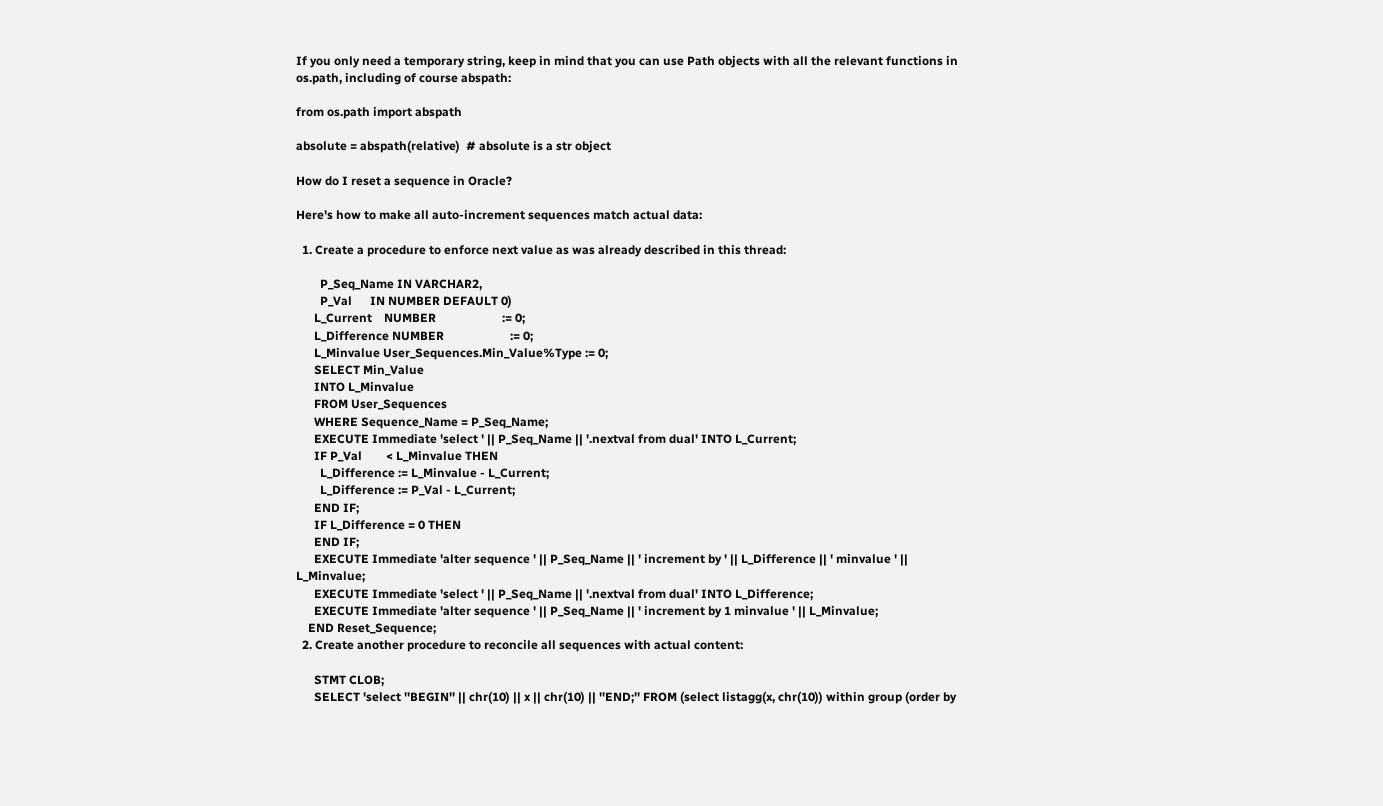If you only need a temporary string, keep in mind that you can use Path objects with all the relevant functions in os.path, including of course abspath:

from os.path import abspath

absolute = abspath(relative)  # absolute is a str object

How do I reset a sequence in Oracle?

Here's how to make all auto-increment sequences match actual data:

  1. Create a procedure to enforce next value as was already described in this thread:

        P_Seq_Name IN VARCHAR2,
        P_Val      IN NUMBER DEFAULT 0)
      L_Current    NUMBER                      := 0;
      L_Difference NUMBER                      := 0;
      L_Minvalue User_Sequences.Min_Value%Type := 0;
      SELECT Min_Value
      INTO L_Minvalue
      FROM User_Sequences
      WHERE Sequence_Name = P_Seq_Name;
      EXECUTE Immediate 'select ' || P_Seq_Name || '.nextval from dual' INTO L_Current;
      IF P_Val        < L_Minvalue THEN
        L_Difference := L_Minvalue - L_Current;
        L_Difference := P_Val - L_Current;
      END IF;
      IF L_Difference = 0 THEN
      END IF;
      EXECUTE Immediate 'alter sequence ' || P_Seq_Name || ' increment by ' || L_Difference || ' minvalue ' || L_Minvalue;
      EXECUTE Immediate 'select ' || P_Seq_Name || '.nextval from dual' INTO L_Difference;
      EXECUTE Immediate 'alter sequence ' || P_Seq_Name || ' increment by 1 minvalue ' || L_Minvalue;
    END Reset_Sequence;
  2. Create another procedure to reconcile all sequences with actual content:

      STMT CLOB;
      SELECT 'select ''BEGIN'' || chr(10) || x || chr(10) || ''END;'' FROM (select listagg(x, chr(10)) within group (order by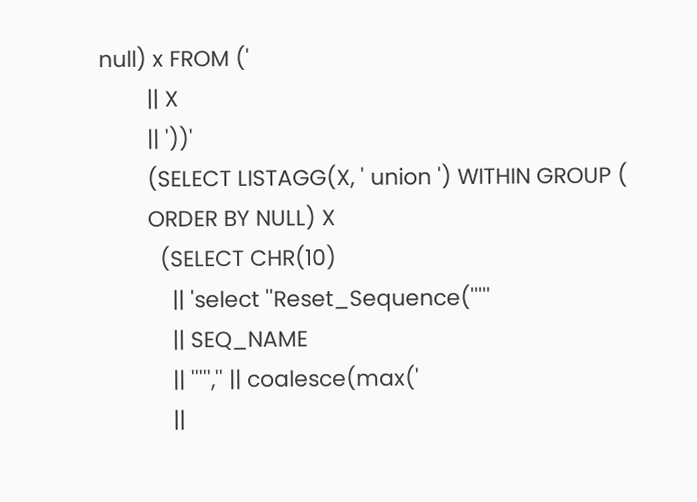null) x FROM ('
        || X
        || '))'
        (SELECT LISTAGG(X, ' union ') WITHIN GROUP (
        ORDER BY NULL) X
          (SELECT CHR(10)
            || 'select ''Reset_Sequence('''''
            || SEQ_NAME
            || ''''','' || coalesce(max('
            ||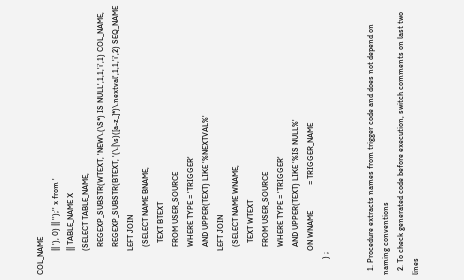COL_NAME
            || '), 0) || '');'' x from '
            || TABLE_NAME X
            (SELECT TABLE_NAME,
              REGEXP_SUBSTR(WTEXT, 'NEW\.(\S*) IS NULL',1,1,'i',1) COL_NAME,
              REGEXP_SUBSTR(BTEXT, '(\.|\s)([a-z_]*)\.nextval',1,1,'i',2) SEQ_NAME
            LEFT JOIN
              (SELECT NAME BNAME,
                TEXT BTEXT
              FROM USER_SOURCE
              WHERE TYPE = 'TRIGGER'
              AND UPPER(TEXT) LIKE '%NEXTVAL%'
            LEFT JOIN
              (SELECT NAME WNAME,
                TEXT WTEXT
              FROM USER_SOURCE
              WHERE TYPE = 'TRIGGER'
              AND UPPER(TEXT) LIKE '%IS NULL%'
            ON WNAME             = TRIGGER_NAME
        ) ;


  1. Procedure extracts names from trigger code and does not depend on naming conventions
  2. To check generated code before execution, switch comments on last two lines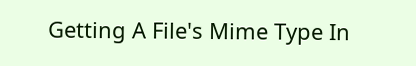Getting A File's Mime Type In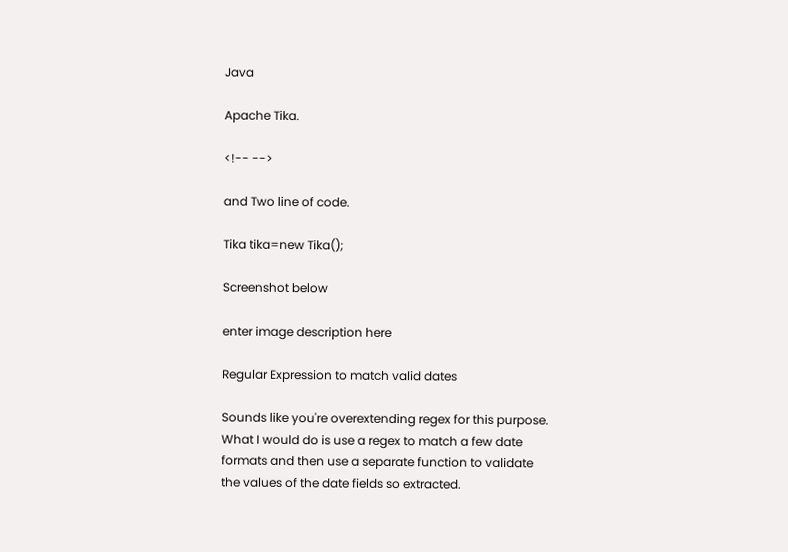Java

Apache Tika.

<!-- -->

and Two line of code.

Tika tika=new Tika();

Screenshot below

enter image description here

Regular Expression to match valid dates

Sounds like you're overextending regex for this purpose. What I would do is use a regex to match a few date formats and then use a separate function to validate the values of the date fields so extracted.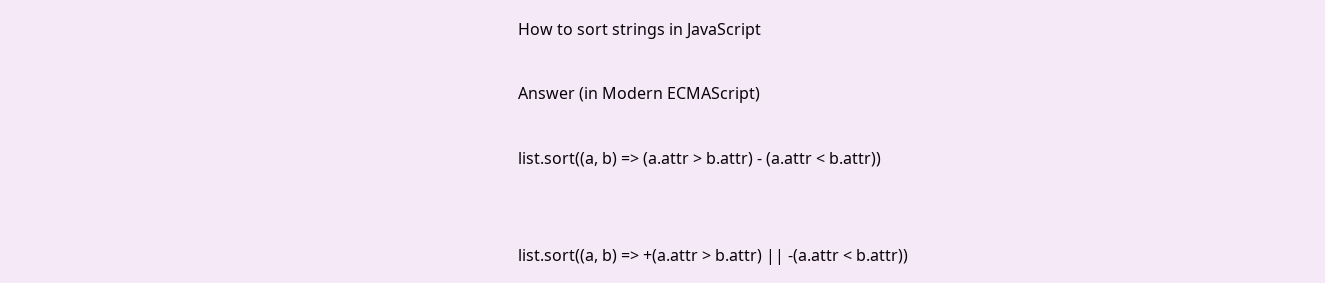How to sort strings in JavaScript

Answer (in Modern ECMAScript)

list.sort((a, b) => (a.attr > b.attr) - (a.attr < b.attr))


list.sort((a, b) => +(a.attr > b.attr) || -(a.attr < b.attr))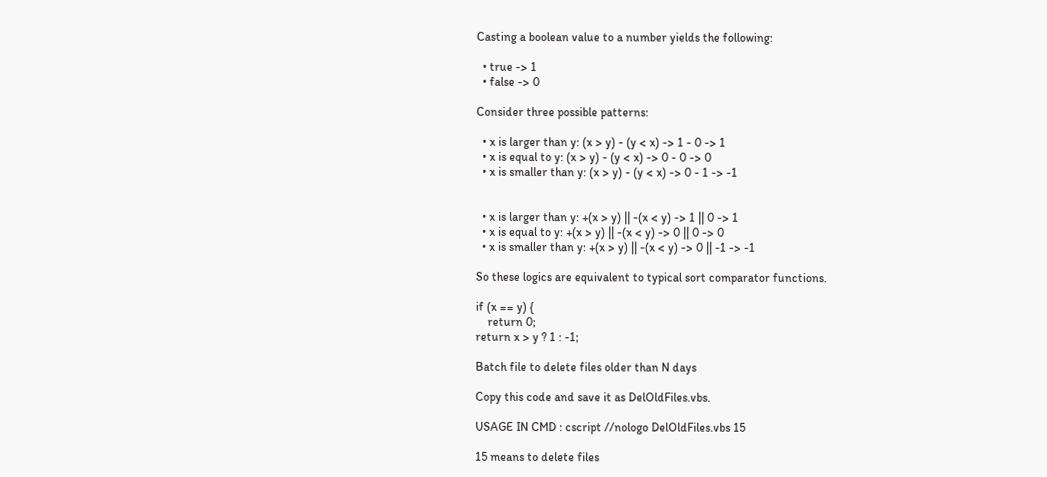Casting a boolean value to a number yields the following:

  • true -> 1
  • false -> 0

Consider three possible patterns:

  • x is larger than y: (x > y) - (y < x) -> 1 - 0 -> 1
  • x is equal to y: (x > y) - (y < x) -> 0 - 0 -> 0
  • x is smaller than y: (x > y) - (y < x) -> 0 - 1 -> -1


  • x is larger than y: +(x > y) || -(x < y) -> 1 || 0 -> 1
  • x is equal to y: +(x > y) || -(x < y) -> 0 || 0 -> 0
  • x is smaller than y: +(x > y) || -(x < y) -> 0 || -1 -> -1

So these logics are equivalent to typical sort comparator functions.

if (x == y) {
    return 0;
return x > y ? 1 : -1;

Batch file to delete files older than N days

Copy this code and save it as DelOldFiles.vbs.

USAGE IN CMD : cscript //nologo DelOldFiles.vbs 15

15 means to delete files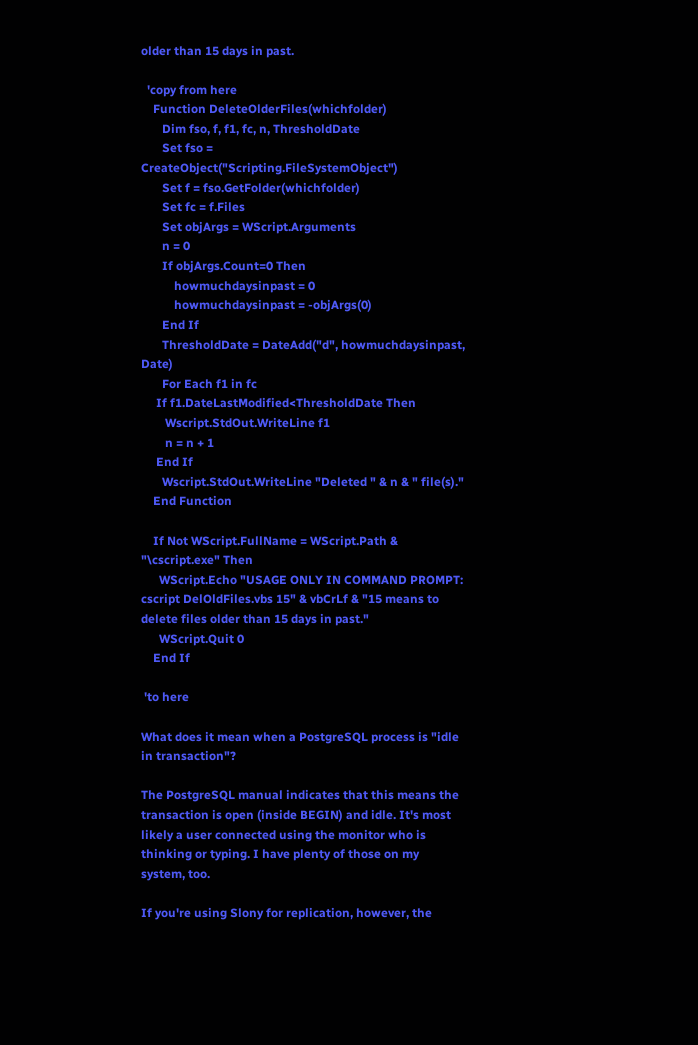older than 15 days in past.

  'copy from here
    Function DeleteOlderFiles(whichfolder)
       Dim fso, f, f1, fc, n, ThresholdDate
       Set fso = CreateObject("Scripting.FileSystemObject")
       Set f = fso.GetFolder(whichfolder)
       Set fc = f.Files
       Set objArgs = WScript.Arguments
       n = 0
       If objArgs.Count=0 Then
           howmuchdaysinpast = 0
           howmuchdaysinpast = -objArgs(0)
       End If
       ThresholdDate = DateAdd("d", howmuchdaysinpast, Date)
       For Each f1 in fc
     If f1.DateLastModified<ThresholdDate Then
        Wscript.StdOut.WriteLine f1
        n = n + 1
     End If
       Wscript.StdOut.WriteLine "Deleted " & n & " file(s)."
    End Function

    If Not WScript.FullName = WScript.Path & "\cscript.exe" Then
      WScript.Echo "USAGE ONLY IN COMMAND PROMPT: cscript DelOldFiles.vbs 15" & vbCrLf & "15 means to delete files older than 15 days in past."
      WScript.Quit 0
    End If

 'to here

What does it mean when a PostgreSQL process is "idle in transaction"?

The PostgreSQL manual indicates that this means the transaction is open (inside BEGIN) and idle. It's most likely a user connected using the monitor who is thinking or typing. I have plenty of those on my system, too.

If you're using Slony for replication, however, the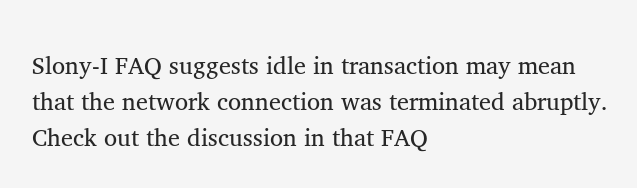Slony-I FAQ suggests idle in transaction may mean that the network connection was terminated abruptly. Check out the discussion in that FAQ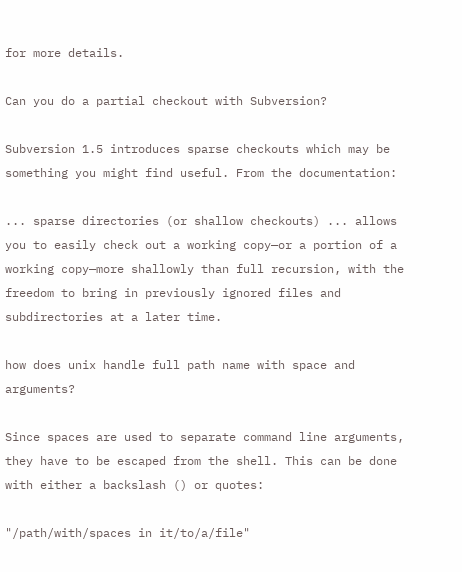for more details.

Can you do a partial checkout with Subversion?

Subversion 1.5 introduces sparse checkouts which may be something you might find useful. From the documentation:

... sparse directories (or shallow checkouts) ... allows you to easily check out a working copy—or a portion of a working copy—more shallowly than full recursion, with the freedom to bring in previously ignored files and subdirectories at a later time.

how does unix handle full path name with space and arguments?

Since spaces are used to separate command line arguments, they have to be escaped from the shell. This can be done with either a backslash () or quotes:

"/path/with/spaces in it/to/a/file"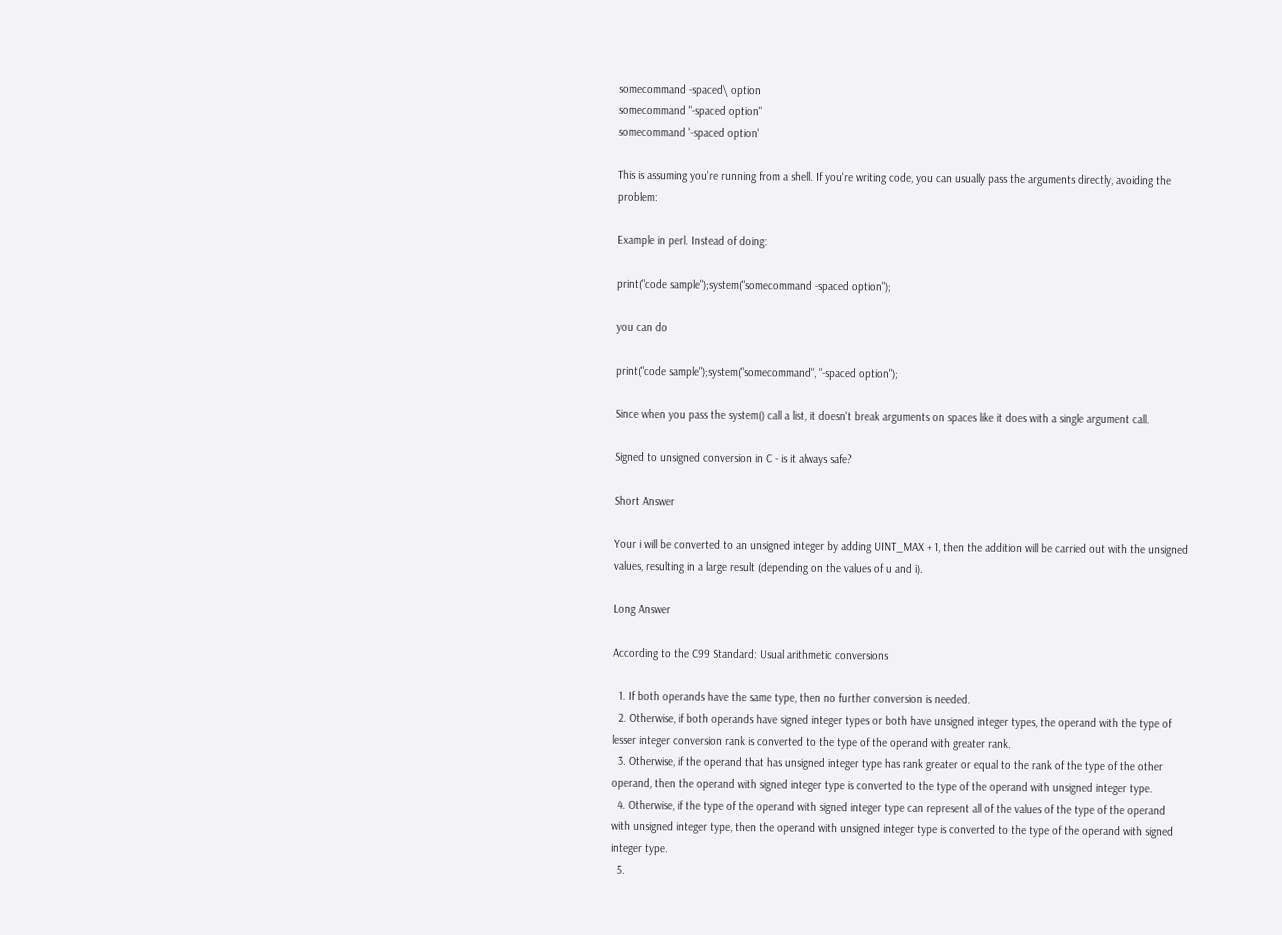somecommand -spaced\ option
somecommand "-spaced option"
somecommand '-spaced option'

This is assuming you're running from a shell. If you're writing code, you can usually pass the arguments directly, avoiding the problem:

Example in perl. Instead of doing:

print("code sample");system("somecommand -spaced option");

you can do

print("code sample");system("somecommand", "-spaced option");

Since when you pass the system() call a list, it doesn't break arguments on spaces like it does with a single argument call.

Signed to unsigned conversion in C - is it always safe?

Short Answer

Your i will be converted to an unsigned integer by adding UINT_MAX + 1, then the addition will be carried out with the unsigned values, resulting in a large result (depending on the values of u and i).

Long Answer

According to the C99 Standard: Usual arithmetic conversions

  1. If both operands have the same type, then no further conversion is needed.
  2. Otherwise, if both operands have signed integer types or both have unsigned integer types, the operand with the type of lesser integer conversion rank is converted to the type of the operand with greater rank.
  3. Otherwise, if the operand that has unsigned integer type has rank greater or equal to the rank of the type of the other operand, then the operand with signed integer type is converted to the type of the operand with unsigned integer type.
  4. Otherwise, if the type of the operand with signed integer type can represent all of the values of the type of the operand with unsigned integer type, then the operand with unsigned integer type is converted to the type of the operand with signed integer type.
  5.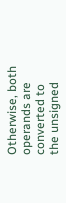Otherwise, both operands are converted to the unsigned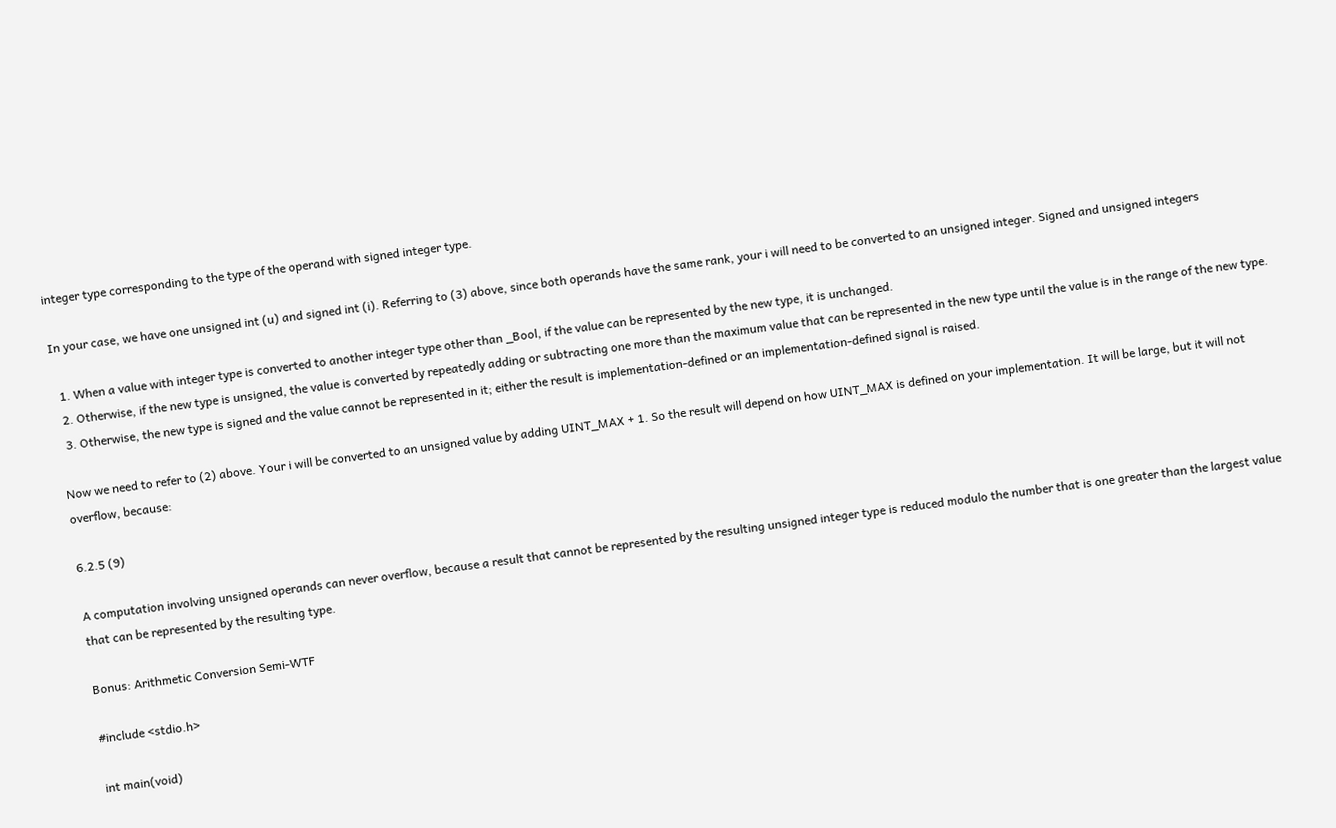integer type corresponding to the type of the operand with signed integer type.

In your case, we have one unsigned int (u) and signed int (i). Referring to (3) above, since both operands have the same rank, your i will need to be converted to an unsigned integer. Signed and unsigned integers

  1. When a value with integer type is converted to another integer type other than _Bool, if the value can be represented by the new type, it is unchanged.
  2. Otherwise, if the new type is unsigned, the value is converted by repeatedly adding or subtracting one more than the maximum value that can be represented in the new type until the value is in the range of the new type.
  3. Otherwise, the new type is signed and the value cannot be represented in it; either the result is implementation-defined or an implementation-defined signal is raised.

Now we need to refer to (2) above. Your i will be converted to an unsigned value by adding UINT_MAX + 1. So the result will depend on how UINT_MAX is defined on your implementation. It will be large, but it will not overflow, because:

6.2.5 (9)

A computation involving unsigned operands can never overflow, because a result that cannot be represented by the resulting unsigned integer type is reduced modulo the number that is one greater than the largest value that can be represented by the resulting type.

Bonus: Arithmetic Conversion Semi-WTF

#include <stdio.h>

int main(void)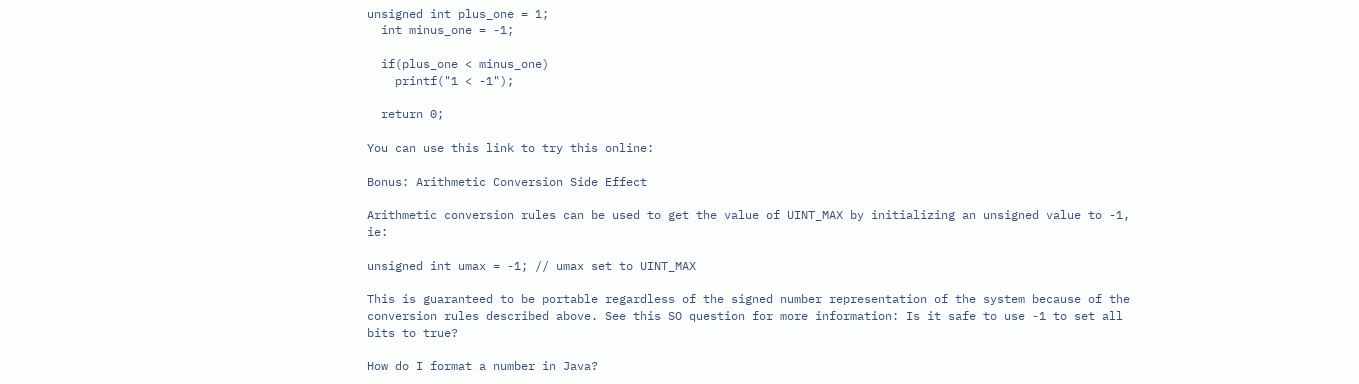unsigned int plus_one = 1;
  int minus_one = -1;

  if(plus_one < minus_one)
    printf("1 < -1");

  return 0;

You can use this link to try this online:

Bonus: Arithmetic Conversion Side Effect

Arithmetic conversion rules can be used to get the value of UINT_MAX by initializing an unsigned value to -1, ie:

unsigned int umax = -1; // umax set to UINT_MAX

This is guaranteed to be portable regardless of the signed number representation of the system because of the conversion rules described above. See this SO question for more information: Is it safe to use -1 to set all bits to true?

How do I format a number in Java?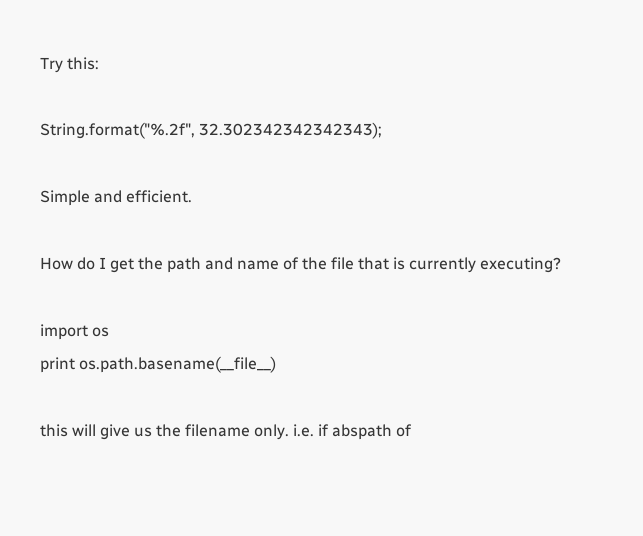Try this:

String.format("%.2f", 32.302342342342343);

Simple and efficient.

How do I get the path and name of the file that is currently executing?

import os
print os.path.basename(__file__)

this will give us the filename only. i.e. if abspath of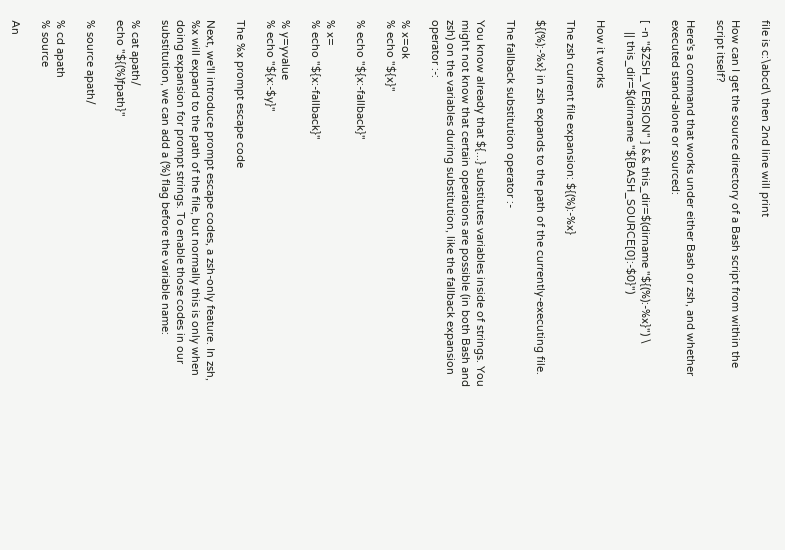file is c:\abcd\ then 2nd line will print

How can I get the source directory of a Bash script from within the script itself?

Here's a command that works under either Bash or zsh, and whether executed stand-alone or sourced:

[ -n "$ZSH_VERSION" ] && this_dir=$(dirname "${(%):-%x}") \
    || this_dir=$(dirname "${BASH_SOURCE[0]:-$0}")

How it works

The zsh current file expansion: ${(%):-%x}

${(%):-%x} in zsh expands to the path of the currently-executing file.

The fallback substitution operator :-

You know already that ${...} substitutes variables inside of strings. You might not know that certain operations are possible (in both Bash and zsh) on the variables during substitution, like the fallback expansion operator :-:

% x=ok
% echo "${x}"

% echo "${x:-fallback}"

% x=
% echo "${x:-fallback}"

% y=yvalue
% echo "${x:-$y}"

The %x prompt escape code

Next, we'll introduce prompt escape codes, a zsh-only feature. In zsh, %x will expand to the path of the file, but normally this is only when doing expansion for prompt strings. To enable those codes in our substitution, we can add a (%) flag before the variable name:

% cat apath/
echo "${(%)fpath}"

% source apath/

% cd apath
% source

An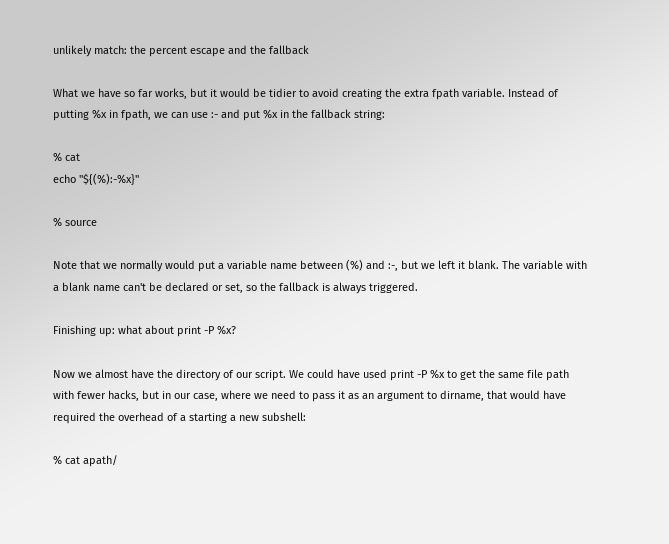unlikely match: the percent escape and the fallback

What we have so far works, but it would be tidier to avoid creating the extra fpath variable. Instead of putting %x in fpath, we can use :- and put %x in the fallback string:

% cat
echo "${(%):-%x}"

% source

Note that we normally would put a variable name between (%) and :-, but we left it blank. The variable with a blank name can't be declared or set, so the fallback is always triggered.

Finishing up: what about print -P %x?

Now we almost have the directory of our script. We could have used print -P %x to get the same file path with fewer hacks, but in our case, where we need to pass it as an argument to dirname, that would have required the overhead of a starting a new subshell:

% cat apath/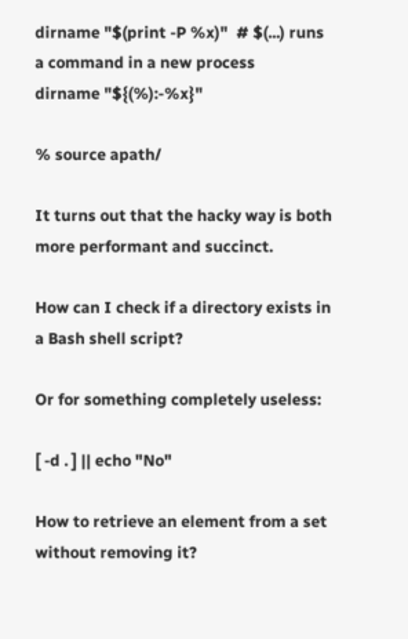dirname "$(print -P %x)"  # $(...) runs a command in a new process
dirname "${(%):-%x}"

% source apath/

It turns out that the hacky way is both more performant and succinct.

How can I check if a directory exists in a Bash shell script?

Or for something completely useless:

[ -d . ] || echo "No"

How to retrieve an element from a set without removing it?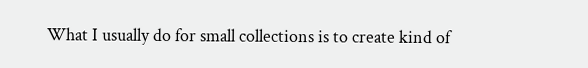What I usually do for small collections is to create kind of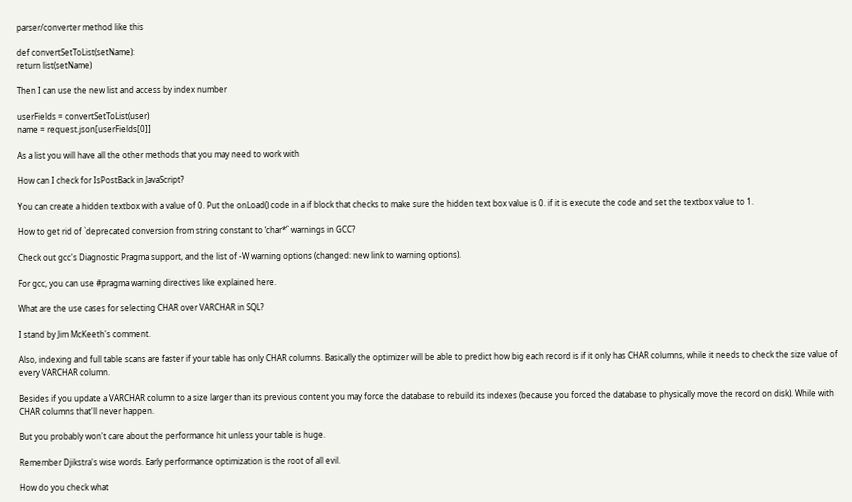parser/converter method like this

def convertSetToList(setName):
return list(setName)

Then I can use the new list and access by index number

userFields = convertSetToList(user)
name = request.json[userFields[0]]

As a list you will have all the other methods that you may need to work with

How can I check for IsPostBack in JavaScript?

You can create a hidden textbox with a value of 0. Put the onLoad() code in a if block that checks to make sure the hidden text box value is 0. if it is execute the code and set the textbox value to 1.

How to get rid of `deprecated conversion from string constant to ‘char*’` warnings in GCC?

Check out gcc's Diagnostic Pragma support, and the list of -W warning options (changed: new link to warning options).

For gcc, you can use #pragma warning directives like explained here.

What are the use cases for selecting CHAR over VARCHAR in SQL?

I stand by Jim McKeeth's comment.

Also, indexing and full table scans are faster if your table has only CHAR columns. Basically the optimizer will be able to predict how big each record is if it only has CHAR columns, while it needs to check the size value of every VARCHAR column.

Besides if you update a VARCHAR column to a size larger than its previous content you may force the database to rebuild its indexes (because you forced the database to physically move the record on disk). While with CHAR columns that'll never happen.

But you probably won't care about the performance hit unless your table is huge.

Remember Djikstra's wise words. Early performance optimization is the root of all evil.

How do you check what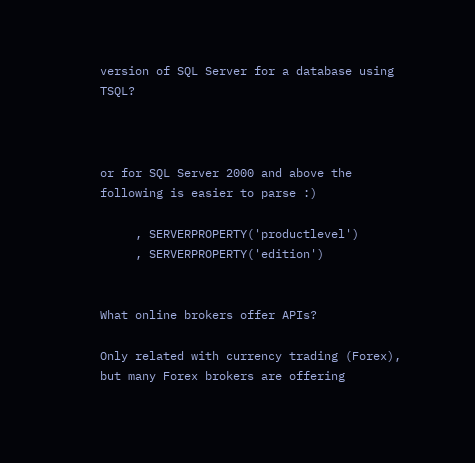version of SQL Server for a database using TSQL?



or for SQL Server 2000 and above the following is easier to parse :)

     , SERVERPROPERTY('productlevel')
     , SERVERPROPERTY('edition')


What online brokers offer APIs?

Only related with currency trading (Forex), but many Forex brokers are offering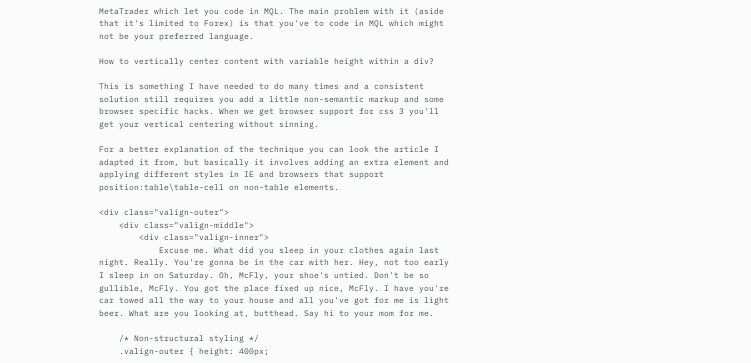MetaTrader which let you code in MQL. The main problem with it (aside that it's limited to Forex) is that you've to code in MQL which might not be your preferred language.

How to vertically center content with variable height within a div?

This is something I have needed to do many times and a consistent solution still requires you add a little non-semantic markup and some browser specific hacks. When we get browser support for css 3 you'll get your vertical centering without sinning.

For a better explanation of the technique you can look the article I adapted it from, but basically it involves adding an extra element and applying different styles in IE and browsers that support position:table\table-cell on non-table elements.

<div class="valign-outer">
    <div class="valign-middle">
        <div class="valign-inner">
            Excuse me. What did you sleep in your clothes again last night. Really. You're gonna be in the car with her. Hey, not too early I sleep in on Saturday. Oh, McFly, your shoe's untied. Don't be so gullible, McFly. You got the place fixed up nice, McFly. I have you're car towed all the way to your house and all you've got for me is light beer. What are you looking at, butthead. Say hi to your mom for me.

    /* Non-structural styling */
    .valign-outer { height: 400px;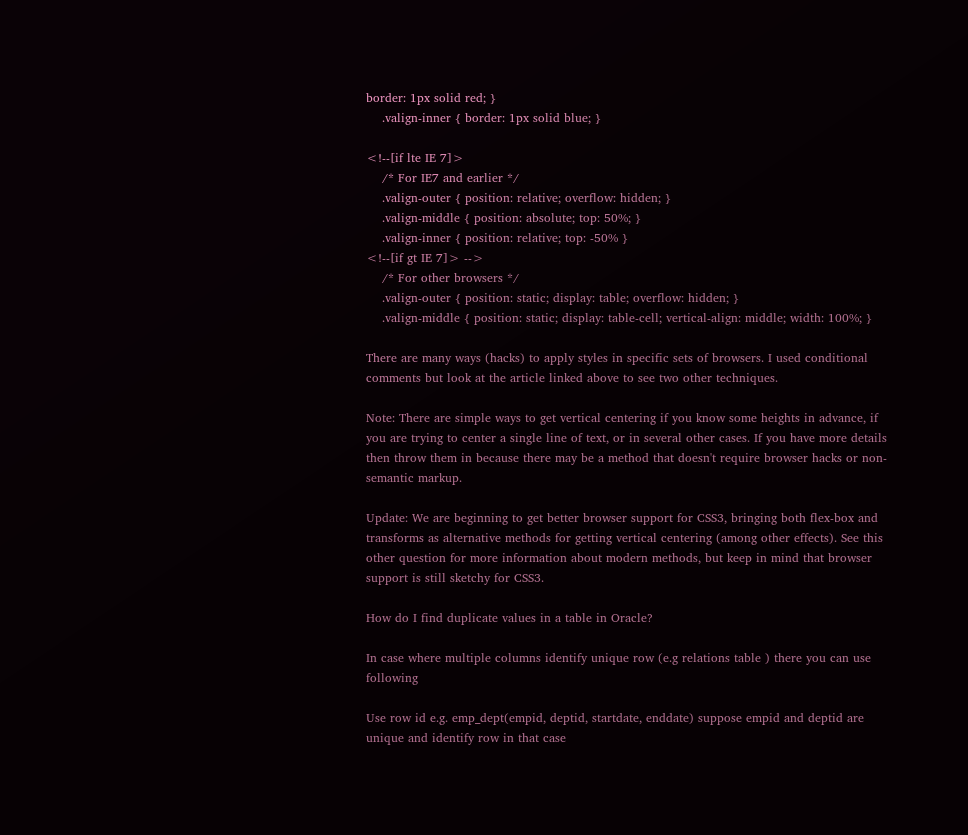border: 1px solid red; }
    .valign-inner { border: 1px solid blue; }

<!--[if lte IE 7]>
    /* For IE7 and earlier */
    .valign-outer { position: relative; overflow: hidden; }
    .valign-middle { position: absolute; top: 50%; }
    .valign-inner { position: relative; top: -50% }
<!--[if gt IE 7]> -->
    /* For other browsers */
    .valign-outer { position: static; display: table; overflow: hidden; }
    .valign-middle { position: static; display: table-cell; vertical-align: middle; width: 100%; }

There are many ways (hacks) to apply styles in specific sets of browsers. I used conditional comments but look at the article linked above to see two other techniques.

Note: There are simple ways to get vertical centering if you know some heights in advance, if you are trying to center a single line of text, or in several other cases. If you have more details then throw them in because there may be a method that doesn't require browser hacks or non-semantic markup.

Update: We are beginning to get better browser support for CSS3, bringing both flex-box and transforms as alternative methods for getting vertical centering (among other effects). See this other question for more information about modern methods, but keep in mind that browser support is still sketchy for CSS3.

How do I find duplicate values in a table in Oracle?

In case where multiple columns identify unique row (e.g relations table ) there you can use following

Use row id e.g. emp_dept(empid, deptid, startdate, enddate) suppose empid and deptid are unique and identify row in that case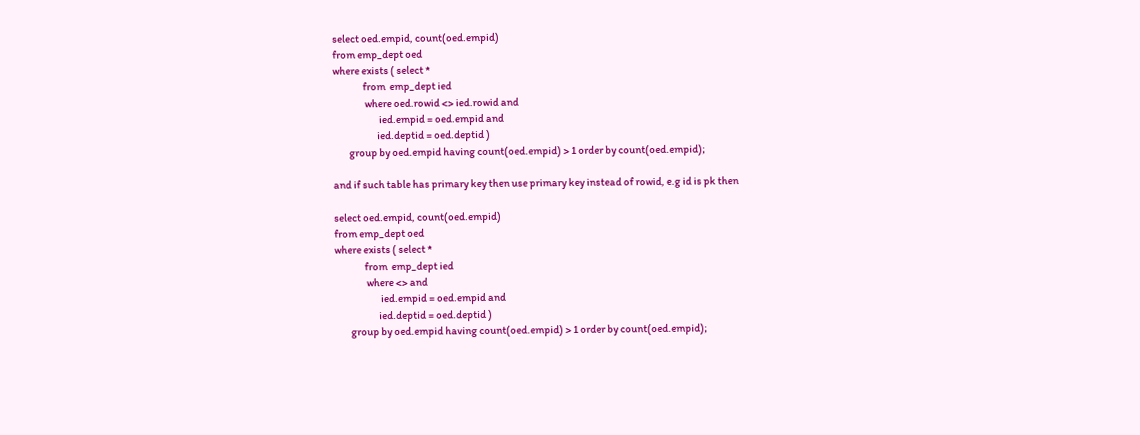select oed.empid, count(oed.empid)
from emp_dept oed
where exists ( select *
               from  emp_dept ied
                where oed.rowid <> ied.rowid and
                       ied.empid = oed.empid and
                      ied.deptid = oed.deptid )
        group by oed.empid having count(oed.empid) > 1 order by count(oed.empid);

and if such table has primary key then use primary key instead of rowid, e.g id is pk then

select oed.empid, count(oed.empid)
from emp_dept oed
where exists ( select *
               from  emp_dept ied
                where <> and
                       ied.empid = oed.empid and
                      ied.deptid = oed.deptid )
        group by oed.empid having count(oed.empid) > 1 order by count(oed.empid);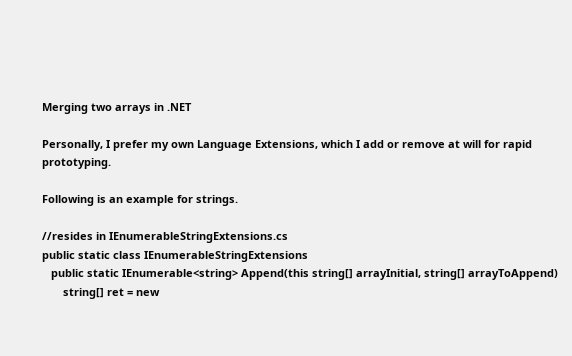Merging two arrays in .NET

Personally, I prefer my own Language Extensions, which I add or remove at will for rapid prototyping.

Following is an example for strings.

//resides in IEnumerableStringExtensions.cs
public static class IEnumerableStringExtensions
   public static IEnumerable<string> Append(this string[] arrayInitial, string[] arrayToAppend)
       string[] ret = new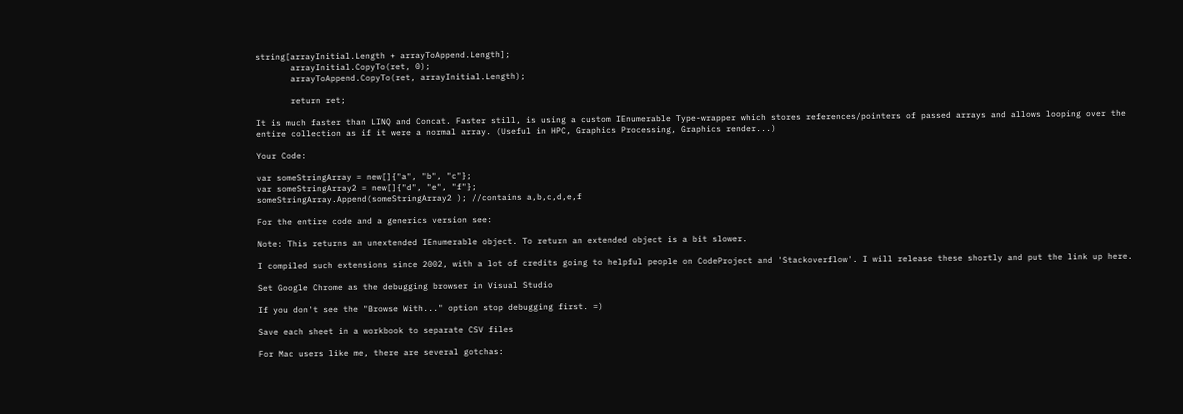string[arrayInitial.Length + arrayToAppend.Length];
       arrayInitial.CopyTo(ret, 0);
       arrayToAppend.CopyTo(ret, arrayInitial.Length);

       return ret;

It is much faster than LINQ and Concat. Faster still, is using a custom IEnumerable Type-wrapper which stores references/pointers of passed arrays and allows looping over the entire collection as if it were a normal array. (Useful in HPC, Graphics Processing, Graphics render...)

Your Code:

var someStringArray = new[]{"a", "b", "c"};
var someStringArray2 = new[]{"d", "e", "f"};
someStringArray.Append(someStringArray2 ); //contains a,b,c,d,e,f

For the entire code and a generics version see:

Note: This returns an unextended IEnumerable object. To return an extended object is a bit slower.

I compiled such extensions since 2002, with a lot of credits going to helpful people on CodeProject and 'Stackoverflow'. I will release these shortly and put the link up here.

Set Google Chrome as the debugging browser in Visual Studio

If you don't see the "Browse With..." option stop debugging first. =)

Save each sheet in a workbook to separate CSV files

For Mac users like me, there are several gotchas: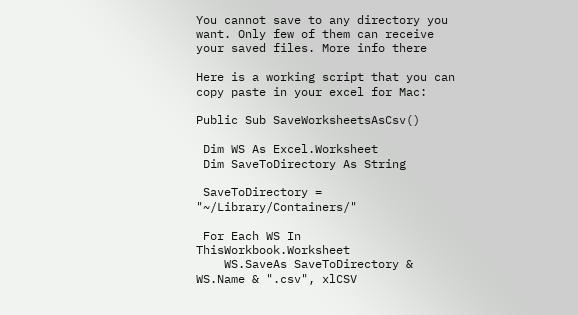You cannot save to any directory you want. Only few of them can receive your saved files. More info there

Here is a working script that you can copy paste in your excel for Mac:

Public Sub SaveWorksheetsAsCsv()

 Dim WS As Excel.Worksheet
 Dim SaveToDirectory As String

 SaveToDirectory = "~/Library/Containers/"

 For Each WS In ThisWorkbook.Worksheet
    WS.SaveAs SaveToDirectory & WS.Name & ".csv", xlCSV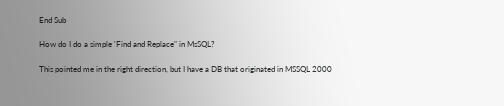End Sub

How do I do a simple 'Find and Replace" in MsSQL?

This pointed me in the right direction, but I have a DB that originated in MSSQL 2000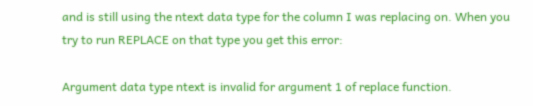and is still using the ntext data type for the column I was replacing on. When you try to run REPLACE on that type you get this error:

Argument data type ntext is invalid for argument 1 of replace function.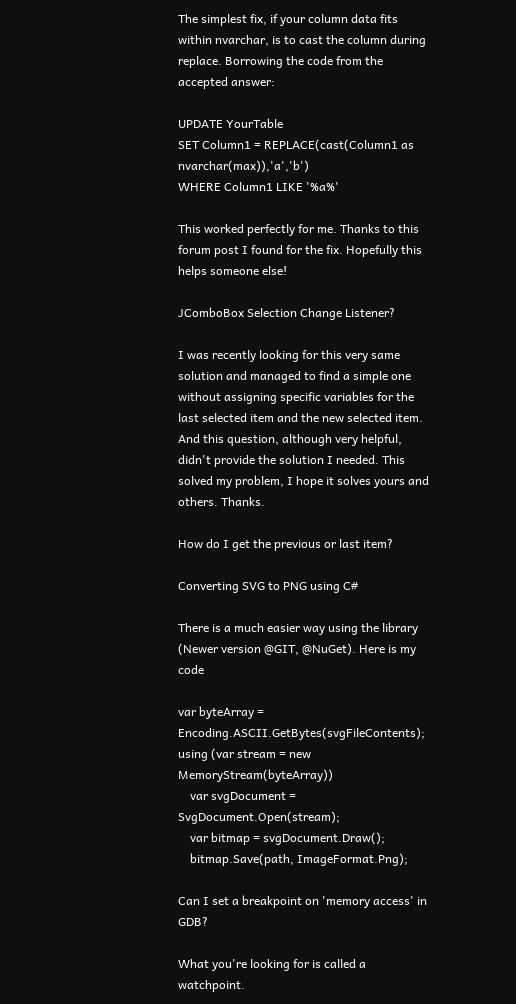The simplest fix, if your column data fits within nvarchar, is to cast the column during replace. Borrowing the code from the accepted answer:

UPDATE YourTable
SET Column1 = REPLACE(cast(Column1 as nvarchar(max)),'a','b')
WHERE Column1 LIKE '%a%'

This worked perfectly for me. Thanks to this forum post I found for the fix. Hopefully this helps someone else!

JComboBox Selection Change Listener?

I was recently looking for this very same solution and managed to find a simple one without assigning specific variables for the last selected item and the new selected item. And this question, although very helpful, didn't provide the solution I needed. This solved my problem, I hope it solves yours and others. Thanks.

How do I get the previous or last item?

Converting SVG to PNG using C#

There is a much easier way using the library (Newer version @GIT, @NuGet). Here is my code

var byteArray = Encoding.ASCII.GetBytes(svgFileContents);
using (var stream = new MemoryStream(byteArray))
    var svgDocument = SvgDocument.Open(stream);
    var bitmap = svgDocument.Draw();
    bitmap.Save(path, ImageFormat.Png);

Can I set a breakpoint on 'memory access' in GDB?

What you're looking for is called a watchpoint.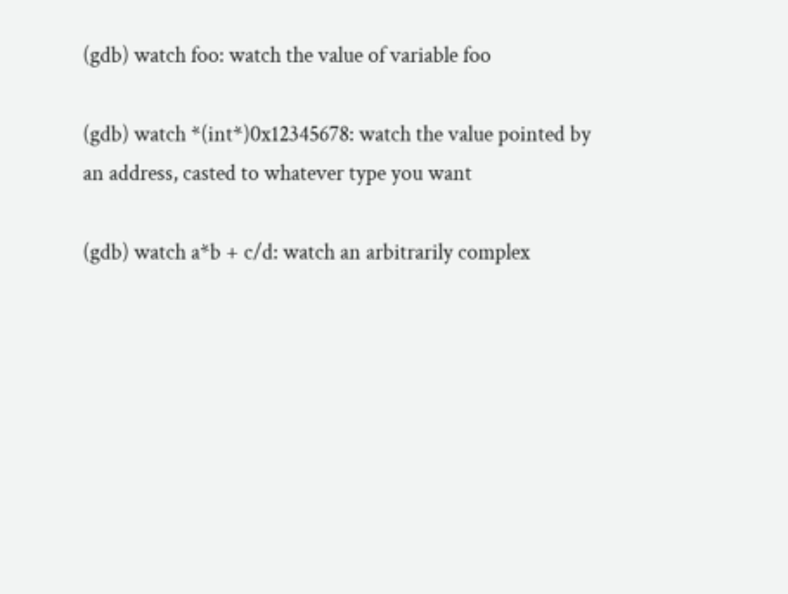(gdb) watch foo: watch the value of variable foo

(gdb) watch *(int*)0x12345678: watch the value pointed by an address, casted to whatever type you want

(gdb) watch a*b + c/d: watch an arbitrarily complex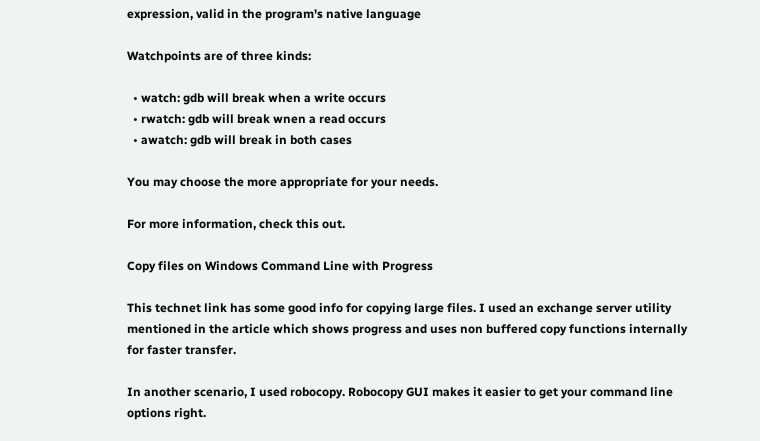expression, valid in the program's native language

Watchpoints are of three kinds:

  • watch: gdb will break when a write occurs
  • rwatch: gdb will break wnen a read occurs
  • awatch: gdb will break in both cases

You may choose the more appropriate for your needs.

For more information, check this out.

Copy files on Windows Command Line with Progress

This technet link has some good info for copying large files. I used an exchange server utility mentioned in the article which shows progress and uses non buffered copy functions internally for faster transfer.

In another scenario, I used robocopy. Robocopy GUI makes it easier to get your command line options right.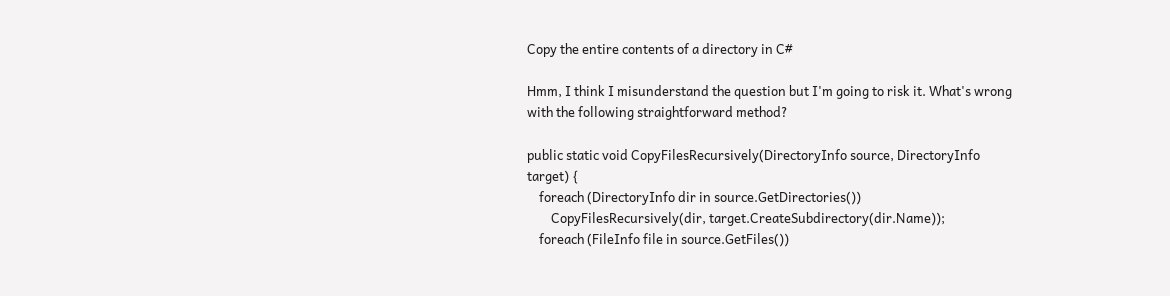Copy the entire contents of a directory in C#

Hmm, I think I misunderstand the question but I'm going to risk it. What's wrong with the following straightforward method?

public static void CopyFilesRecursively(DirectoryInfo source, DirectoryInfo target) {
    foreach (DirectoryInfo dir in source.GetDirectories())
        CopyFilesRecursively(dir, target.CreateSubdirectory(dir.Name));
    foreach (FileInfo file in source.GetFiles())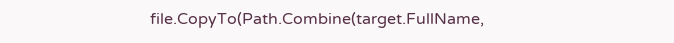file.CopyTo(Path.Combine(target.FullName,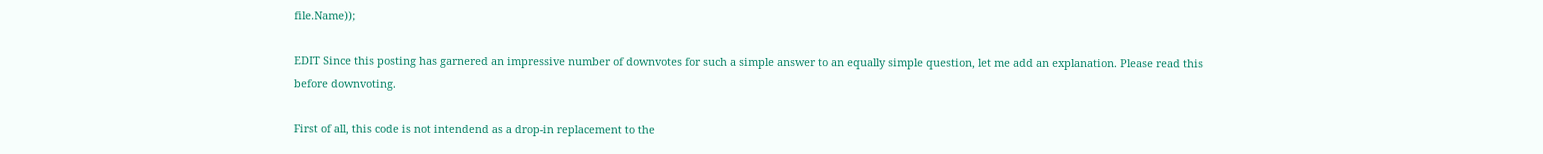file.Name));

EDIT Since this posting has garnered an impressive number of downvotes for such a simple answer to an equally simple question, let me add an explanation. Please read this before downvoting.

First of all, this code is not intendend as a drop-in replacement to the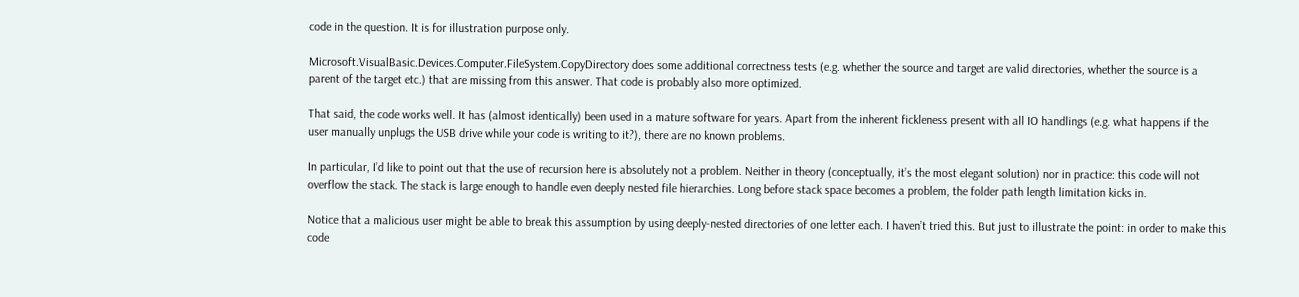code in the question. It is for illustration purpose only.

Microsoft.VisualBasic.Devices.Computer.FileSystem.CopyDirectory does some additional correctness tests (e.g. whether the source and target are valid directories, whether the source is a parent of the target etc.) that are missing from this answer. That code is probably also more optimized.

That said, the code works well. It has (almost identically) been used in a mature software for years. Apart from the inherent fickleness present with all IO handlings (e.g. what happens if the user manually unplugs the USB drive while your code is writing to it?), there are no known problems.

In particular, I’d like to point out that the use of recursion here is absolutely not a problem. Neither in theory (conceptually, it’s the most elegant solution) nor in practice: this code will not overflow the stack. The stack is large enough to handle even deeply nested file hierarchies. Long before stack space becomes a problem, the folder path length limitation kicks in.

Notice that a malicious user might be able to break this assumption by using deeply-nested directories of one letter each. I haven’t tried this. But just to illustrate the point: in order to make this code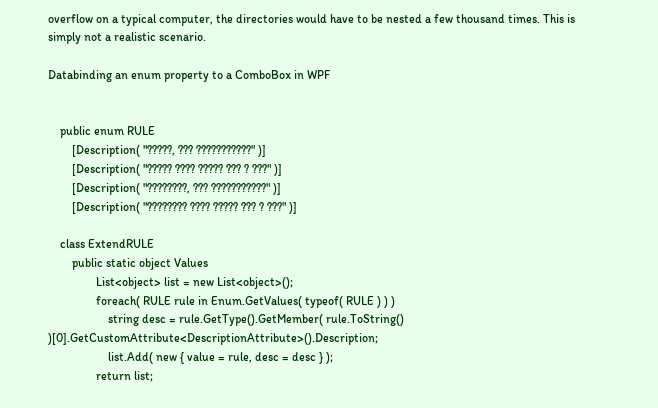overflow on a typical computer, the directories would have to be nested a few thousand times. This is simply not a realistic scenario.

Databinding an enum property to a ComboBox in WPF


    public enum RULE
        [Description( "?????, ??? ???????????" )]
        [Description( "????? ???? ????? ??? ? ???" )]
        [Description( "????????, ??? ???????????" )]
        [Description( "???????? ???? ????? ??? ? ???" )]

    class ExtendRULE
        public static object Values
                List<object> list = new List<object>();
                foreach( RULE rule in Enum.GetValues( typeof( RULE ) ) )
                    string desc = rule.GetType().GetMember( rule.ToString() )[0].GetCustomAttribute<DescriptionAttribute>().Description;
                    list.Add( new { value = rule, desc = desc } );
                return list;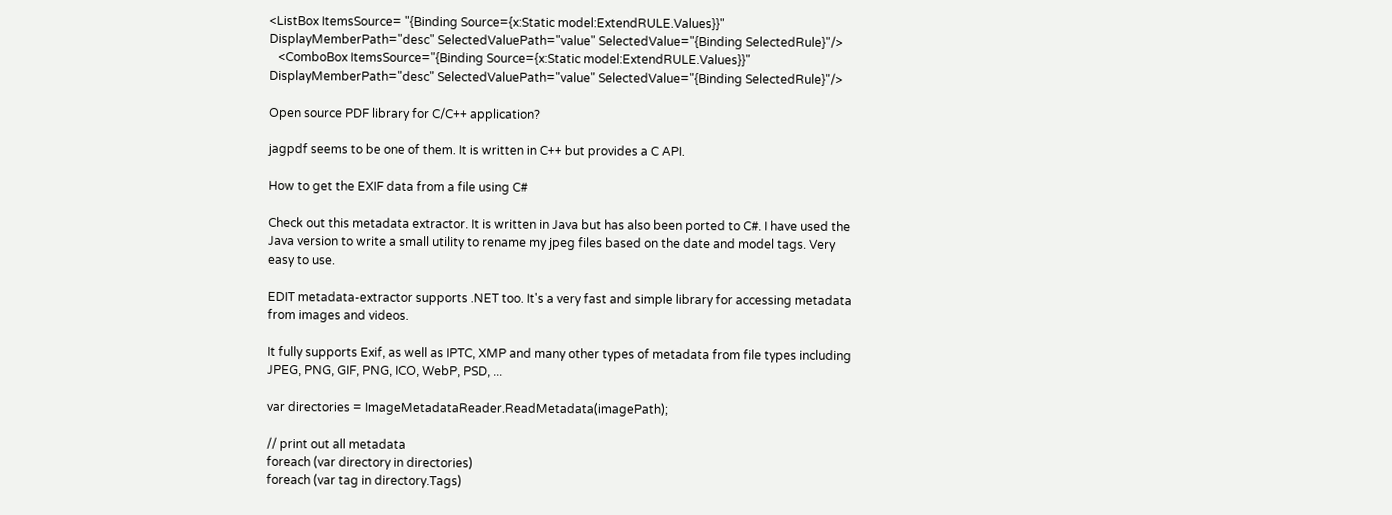<ListBox ItemsSource= "{Binding Source={x:Static model:ExtendRULE.Values}}" DisplayMemberPath="desc" SelectedValuePath="value" SelectedValue="{Binding SelectedRule}"/>
   <ComboBox ItemsSource="{Binding Source={x:Static model:ExtendRULE.Values}}" DisplayMemberPath="desc" SelectedValuePath="value" SelectedValue="{Binding SelectedRule}"/>

Open source PDF library for C/C++ application?

jagpdf seems to be one of them. It is written in C++ but provides a C API.

How to get the EXIF data from a file using C#

Check out this metadata extractor. It is written in Java but has also been ported to C#. I have used the Java version to write a small utility to rename my jpeg files based on the date and model tags. Very easy to use.

EDIT metadata-extractor supports .NET too. It's a very fast and simple library for accessing metadata from images and videos.

It fully supports Exif, as well as IPTC, XMP and many other types of metadata from file types including JPEG, PNG, GIF, PNG, ICO, WebP, PSD, ...

var directories = ImageMetadataReader.ReadMetadata(imagePath);

// print out all metadata
foreach (var directory in directories)
foreach (var tag in directory.Tags)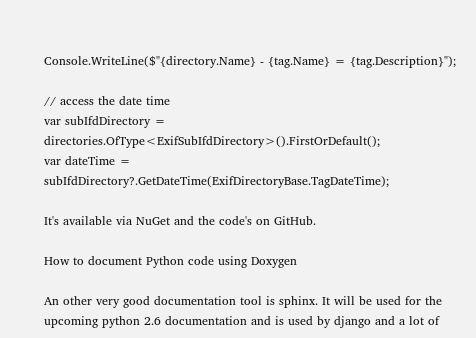Console.WriteLine($"{directory.Name} - {tag.Name} = {tag.Description}");

// access the date time
var subIfdDirectory = directories.OfType<ExifSubIfdDirectory>().FirstOrDefault();
var dateTime = subIfdDirectory?.GetDateTime(ExifDirectoryBase.TagDateTime);

It's available via NuGet and the code's on GitHub.

How to document Python code using Doxygen

An other very good documentation tool is sphinx. It will be used for the upcoming python 2.6 documentation and is used by django and a lot of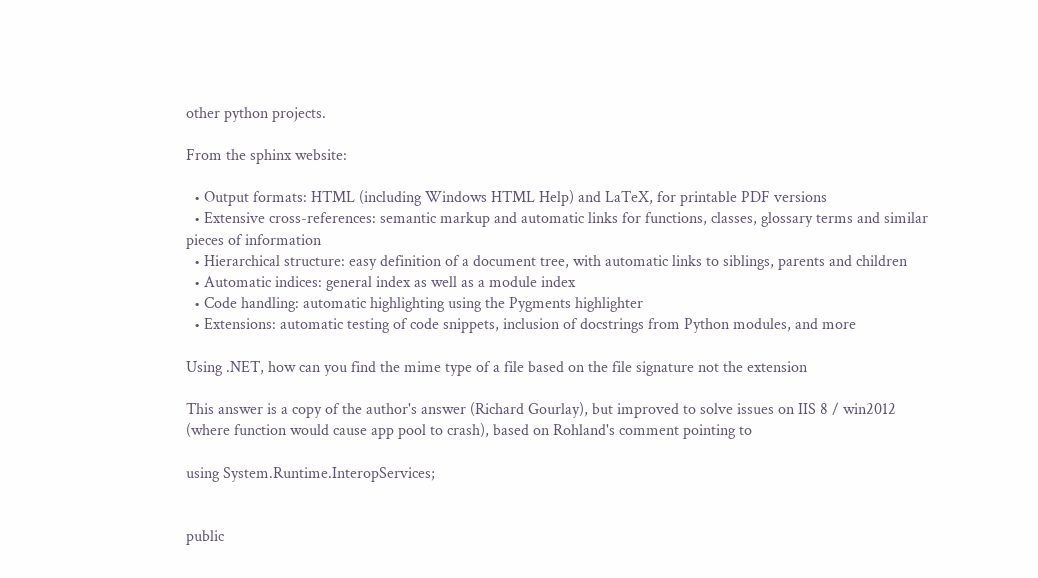other python projects.

From the sphinx website:

  • Output formats: HTML (including Windows HTML Help) and LaTeX, for printable PDF versions
  • Extensive cross-references: semantic markup and automatic links for functions, classes, glossary terms and similar pieces of information
  • Hierarchical structure: easy definition of a document tree, with automatic links to siblings, parents and children
  • Automatic indices: general index as well as a module index
  • Code handling: automatic highlighting using the Pygments highlighter
  • Extensions: automatic testing of code snippets, inclusion of docstrings from Python modules, and more

Using .NET, how can you find the mime type of a file based on the file signature not the extension

This answer is a copy of the author's answer (Richard Gourlay), but improved to solve issues on IIS 8 / win2012 (where function would cause app pool to crash), based on Rohland's comment pointing to

using System.Runtime.InteropServices;


public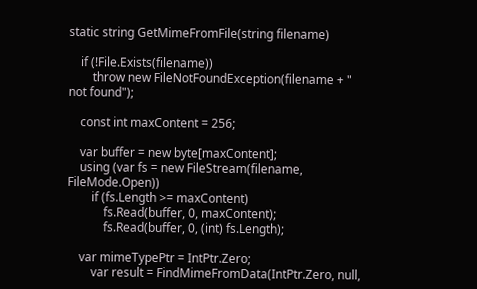static string GetMimeFromFile(string filename)

    if (!File.Exists(filename))
        throw new FileNotFoundException(filename + " not found");

    const int maxContent = 256;

    var buffer = new byte[maxContent];
    using (var fs = new FileStream(filename, FileMode.Open))
        if (fs.Length >= maxContent)
            fs.Read(buffer, 0, maxContent);
            fs.Read(buffer, 0, (int) fs.Length);

    var mimeTypePtr = IntPtr.Zero;
        var result = FindMimeFromData(IntPtr.Zero, null,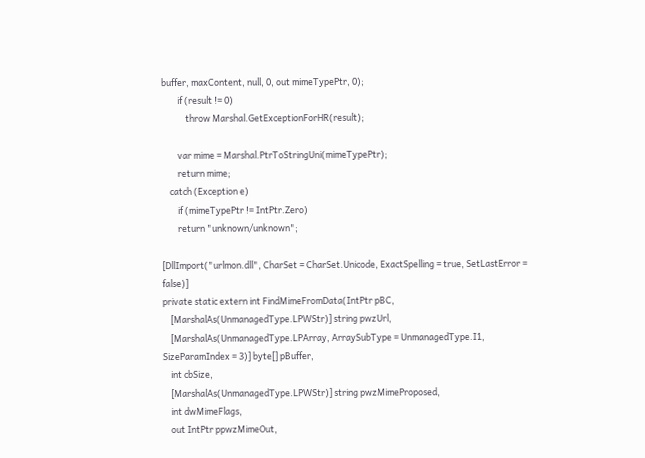buffer, maxContent, null, 0, out mimeTypePtr, 0);
        if (result != 0)
            throw Marshal.GetExceptionForHR(result);

        var mime = Marshal.PtrToStringUni(mimeTypePtr);
        return mime;
    catch (Exception e)
        if (mimeTypePtr != IntPtr.Zero)
        return "unknown/unknown";

[DllImport("urlmon.dll", CharSet = CharSet.Unicode, ExactSpelling = true, SetLastError = false)]
private static extern int FindMimeFromData(IntPtr pBC,
    [MarshalAs(UnmanagedType.LPWStr)] string pwzUrl,
    [MarshalAs(UnmanagedType.LPArray, ArraySubType = UnmanagedType.I1, SizeParamIndex = 3)] byte[] pBuffer,
    int cbSize,
    [MarshalAs(UnmanagedType.LPWStr)] string pwzMimeProposed,
    int dwMimeFlags,
    out IntPtr ppwzMimeOut,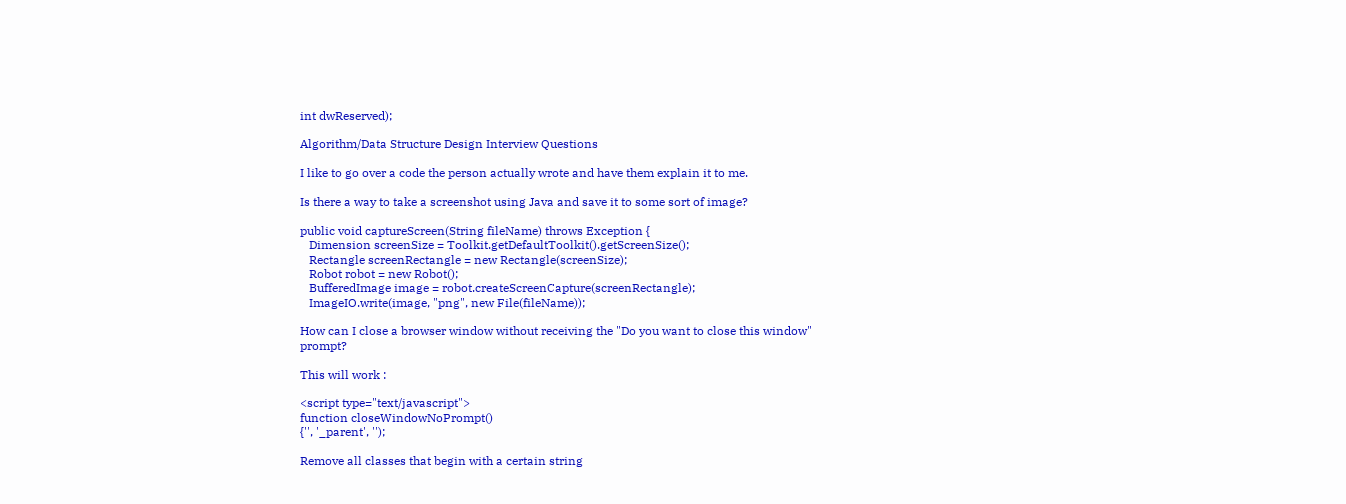int dwReserved);

Algorithm/Data Structure Design Interview Questions

I like to go over a code the person actually wrote and have them explain it to me.

Is there a way to take a screenshot using Java and save it to some sort of image?

public void captureScreen(String fileName) throws Exception {
   Dimension screenSize = Toolkit.getDefaultToolkit().getScreenSize();
   Rectangle screenRectangle = new Rectangle(screenSize);
   Robot robot = new Robot();
   BufferedImage image = robot.createScreenCapture(screenRectangle);
   ImageIO.write(image, "png", new File(fileName));

How can I close a browser window without receiving the "Do you want to close this window" prompt?

This will work :

<script type="text/javascript">
function closeWindowNoPrompt()
{'', '_parent', '');

Remove all classes that begin with a certain string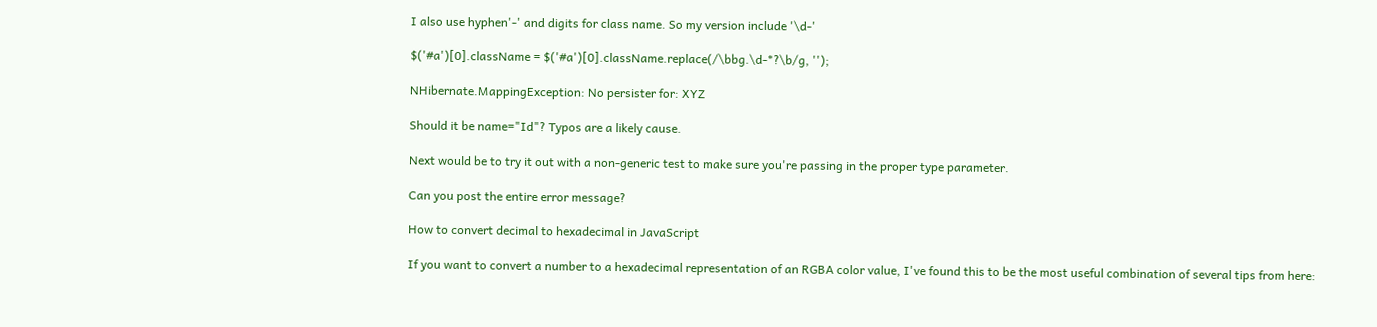I also use hyphen'-' and digits for class name. So my version include '\d-'

$('#a')[0].className = $('#a')[0].className.replace(/\bbg.\d-*?\b/g, '');

NHibernate.MappingException: No persister for: XYZ

Should it be name="Id"? Typos are a likely cause.

Next would be to try it out with a non-generic test to make sure you're passing in the proper type parameter.

Can you post the entire error message?

How to convert decimal to hexadecimal in JavaScript

If you want to convert a number to a hexadecimal representation of an RGBA color value, I've found this to be the most useful combination of several tips from here: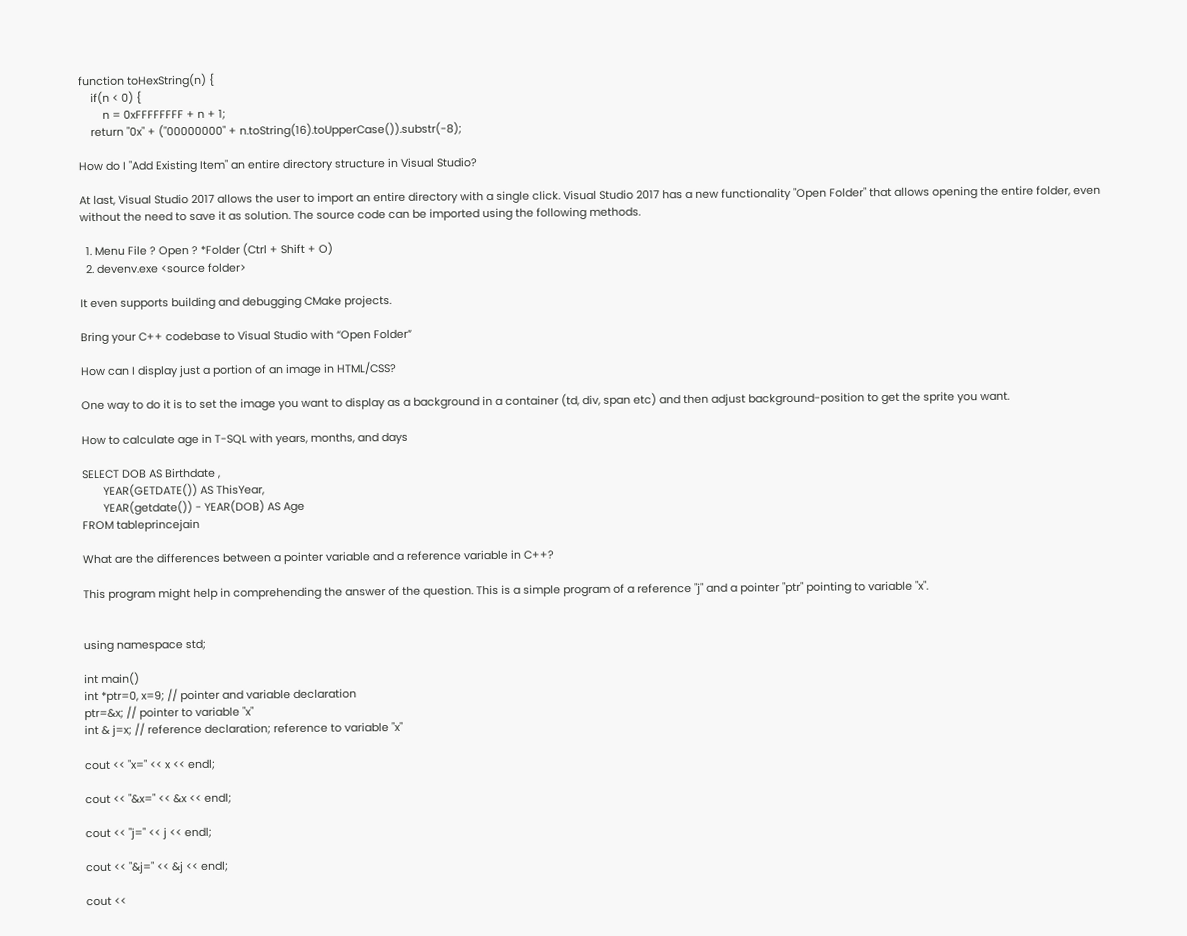function toHexString(n) {
    if(n < 0) {
        n = 0xFFFFFFFF + n + 1;
    return "0x" + ("00000000" + n.toString(16).toUpperCase()).substr(-8);

How do I "Add Existing Item" an entire directory structure in Visual Studio?

At last, Visual Studio 2017 allows the user to import an entire directory with a single click. Visual Studio 2017 has a new functionality "Open Folder" that allows opening the entire folder, even without the need to save it as solution. The source code can be imported using the following methods.

  1. Menu File ? Open ? *Folder (Ctrl + Shift + O)
  2. devenv.exe <source folder>

It even supports building and debugging CMake projects.

Bring your C++ codebase to Visual Studio with “Open Folder”

How can I display just a portion of an image in HTML/CSS?

One way to do it is to set the image you want to display as a background in a container (td, div, span etc) and then adjust background-position to get the sprite you want.

How to calculate age in T-SQL with years, months, and days

SELECT DOB AS Birthdate ,
       YEAR(GETDATE()) AS ThisYear,
       YEAR(getdate()) - YEAR(DOB) AS Age
FROM tableprincejain

What are the differences between a pointer variable and a reference variable in C++?

This program might help in comprehending the answer of the question. This is a simple program of a reference "j" and a pointer "ptr" pointing to variable "x".


using namespace std;

int main()
int *ptr=0, x=9; // pointer and variable declaration
ptr=&x; // pointer to variable "x"
int & j=x; // reference declaration; reference to variable "x"

cout << "x=" << x << endl;

cout << "&x=" << &x << endl;

cout << "j=" << j << endl;

cout << "&j=" << &j << endl;

cout <<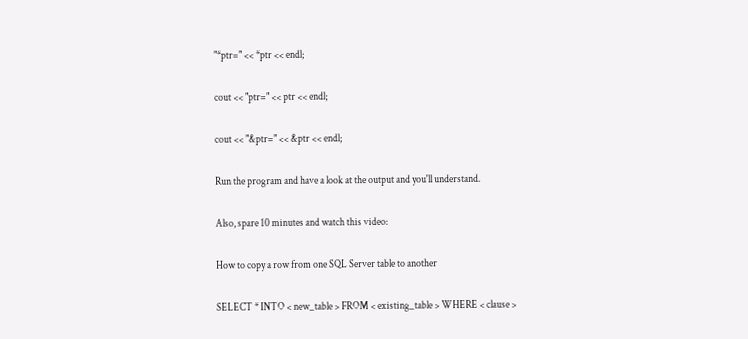"*ptr=" << *ptr << endl;

cout << "ptr=" << ptr << endl;

cout << "&ptr=" << &ptr << endl;

Run the program and have a look at the output and you'll understand.

Also, spare 10 minutes and watch this video:

How to copy a row from one SQL Server table to another

SELECT * INTO < new_table > FROM < existing_table > WHERE < clause >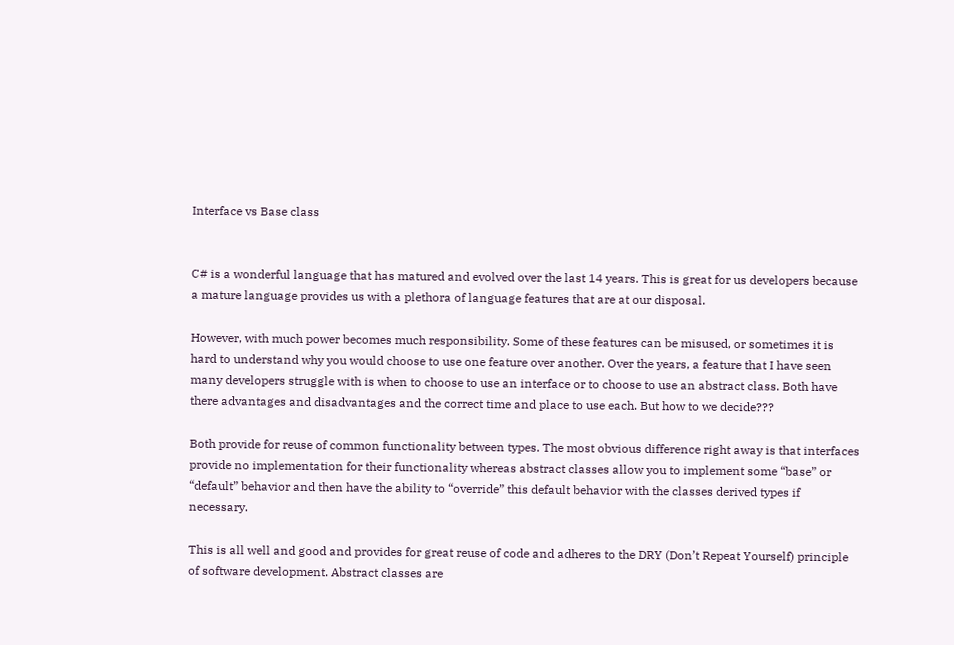Interface vs Base class


C# is a wonderful language that has matured and evolved over the last 14 years. This is great for us developers because a mature language provides us with a plethora of language features that are at our disposal.

However, with much power becomes much responsibility. Some of these features can be misused, or sometimes it is hard to understand why you would choose to use one feature over another. Over the years, a feature that I have seen many developers struggle with is when to choose to use an interface or to choose to use an abstract class. Both have there advantages and disadvantages and the correct time and place to use each. But how to we decide???

Both provide for reuse of common functionality between types. The most obvious difference right away is that interfaces provide no implementation for their functionality whereas abstract classes allow you to implement some “base” or “default” behavior and then have the ability to “override” this default behavior with the classes derived types if necessary.

This is all well and good and provides for great reuse of code and adheres to the DRY (Don’t Repeat Yourself) principle of software development. Abstract classes are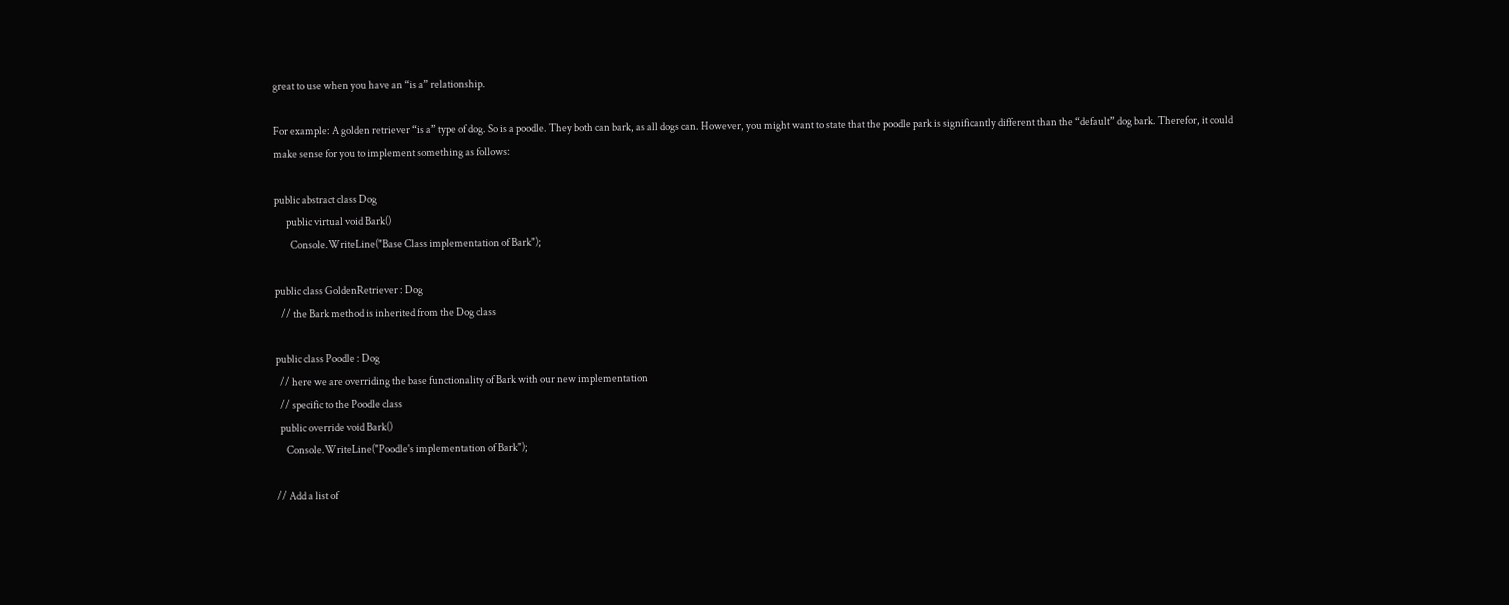great to use when you have an “is a” relationship.

For example: A golden retriever “is a” type of dog. So is a poodle. They both can bark, as all dogs can. However, you might want to state that the poodle park is significantly different than the “default” dog bark. Therefor, it could make sense for you to implement something as follows:

public abstract class Dog
      public virtual void Bark()
        Console.WriteLine("Base Class implementation of Bark");

public class GoldenRetriever : Dog
   // the Bark method is inherited from the Dog class

public class Poodle : Dog
  // here we are overriding the base functionality of Bark with our new implementation
  // specific to the Poodle class
  public override void Bark()
     Console.WriteLine("Poodle's implementation of Bark");

// Add a list of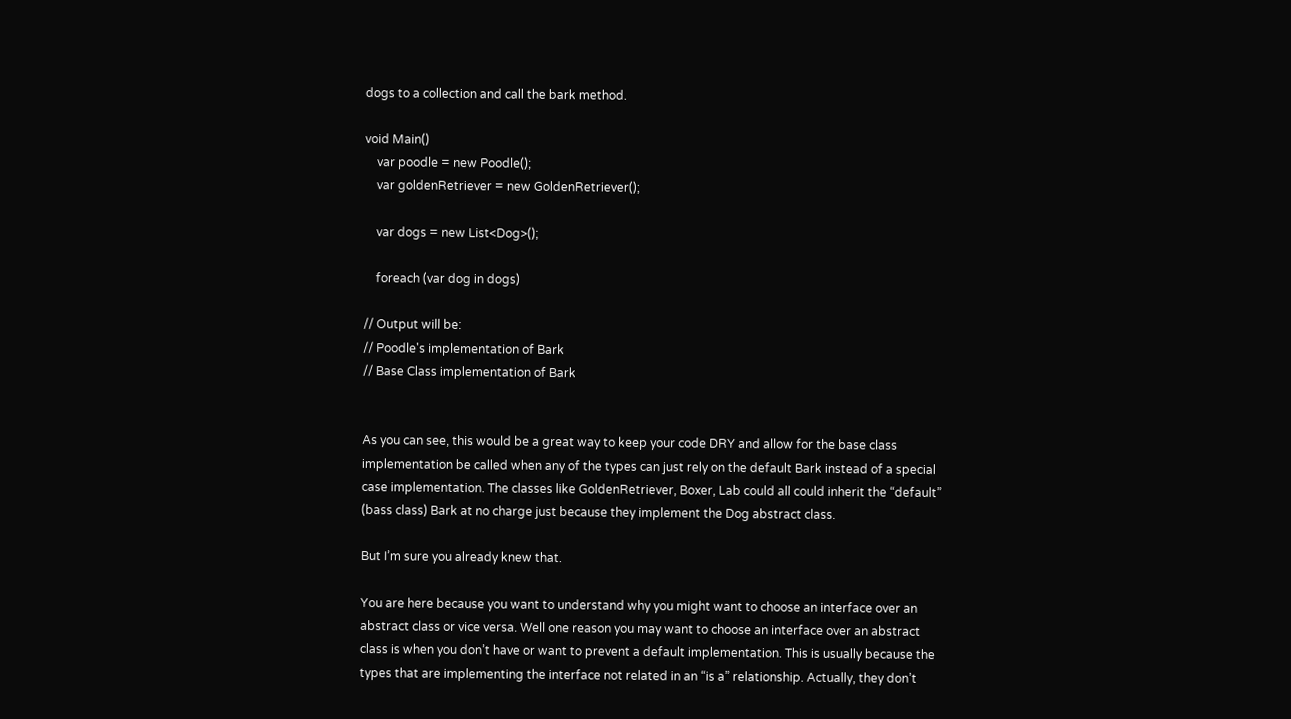dogs to a collection and call the bark method.

void Main()
    var poodle = new Poodle();
    var goldenRetriever = new GoldenRetriever();

    var dogs = new List<Dog>();

    foreach (var dog in dogs)

// Output will be:
// Poodle's implementation of Bark
// Base Class implementation of Bark


As you can see, this would be a great way to keep your code DRY and allow for the base class implementation be called when any of the types can just rely on the default Bark instead of a special case implementation. The classes like GoldenRetriever, Boxer, Lab could all could inherit the “default” (bass class) Bark at no charge just because they implement the Dog abstract class.

But I’m sure you already knew that.

You are here because you want to understand why you might want to choose an interface over an abstract class or vice versa. Well one reason you may want to choose an interface over an abstract class is when you don’t have or want to prevent a default implementation. This is usually because the types that are implementing the interface not related in an “is a” relationship. Actually, they don’t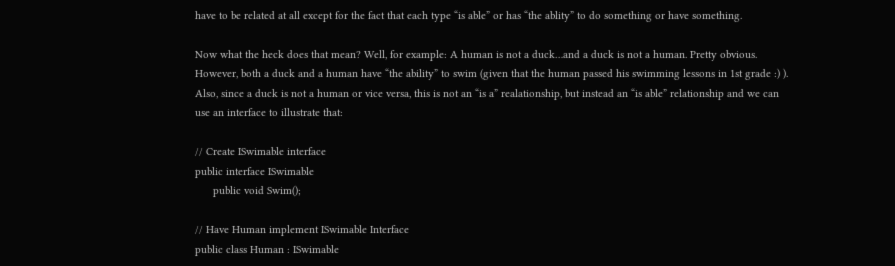have to be related at all except for the fact that each type “is able” or has “the ablity” to do something or have something.

Now what the heck does that mean? Well, for example: A human is not a duck…and a duck is not a human. Pretty obvious. However, both a duck and a human have “the ability” to swim (given that the human passed his swimming lessons in 1st grade :) ). Also, since a duck is not a human or vice versa, this is not an “is a” realationship, but instead an “is able” relationship and we can use an interface to illustrate that:

// Create ISwimable interface
public interface ISwimable
      public void Swim();

// Have Human implement ISwimable Interface
public class Human : ISwimable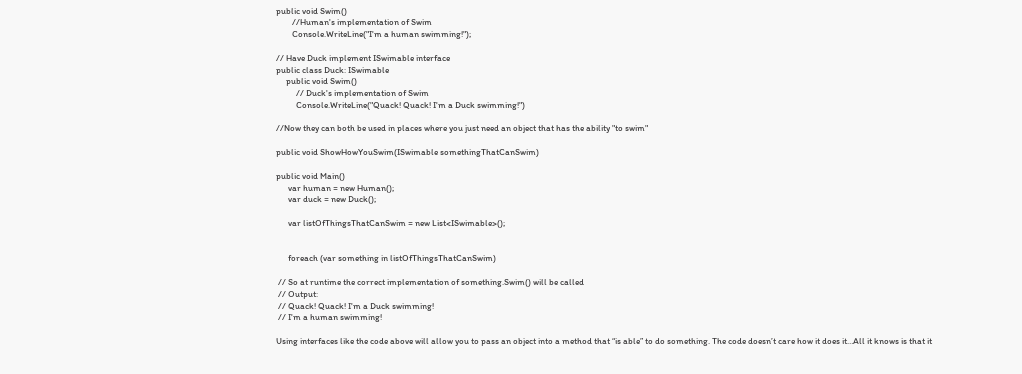public void Swim()
        //Human's implementation of Swim
        Console.WriteLine("I'm a human swimming!");

// Have Duck implement ISwimable interface
public class Duck: ISwimable
     public void Swim()
          // Duck's implementation of Swim
          Console.WriteLine("Quack! Quack! I'm a Duck swimming!")

//Now they can both be used in places where you just need an object that has the ability "to swim"

public void ShowHowYouSwim(ISwimable somethingThatCanSwim)

public void Main()
      var human = new Human();
      var duck = new Duck();

      var listOfThingsThatCanSwim = new List<ISwimable>();


      foreach (var something in listOfThingsThatCanSwim)

 // So at runtime the correct implementation of something.Swim() will be called
 // Output:
 // Quack! Quack! I'm a Duck swimming!
 // I'm a human swimming!

Using interfaces like the code above will allow you to pass an object into a method that “is able” to do something. The code doesn’t care how it does it…All it knows is that it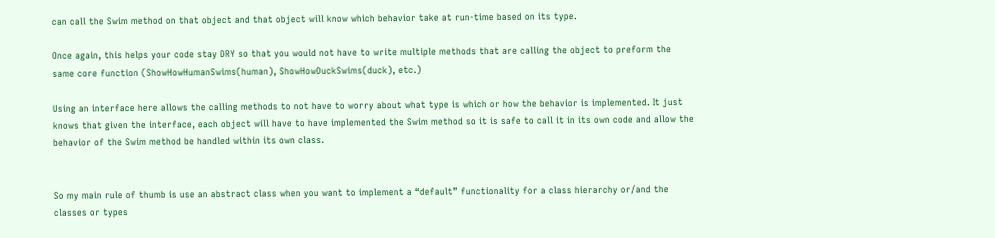can call the Swim method on that object and that object will know which behavior take at run-time based on its type.

Once again, this helps your code stay DRY so that you would not have to write multiple methods that are calling the object to preform the same core function (ShowHowHumanSwims(human), ShowHowDuckSwims(duck), etc.)

Using an interface here allows the calling methods to not have to worry about what type is which or how the behavior is implemented. It just knows that given the interface, each object will have to have implemented the Swim method so it is safe to call it in its own code and allow the behavior of the Swim method be handled within its own class.


So my main rule of thumb is use an abstract class when you want to implement a “default” functionality for a class hierarchy or/and the classes or types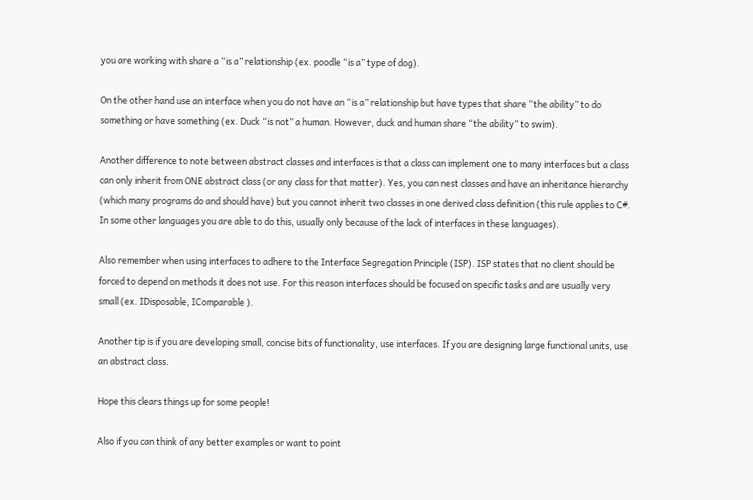you are working with share a “is a” relationship (ex. poodle “is a” type of dog).

On the other hand use an interface when you do not have an “is a” relationship but have types that share “the ability” to do something or have something (ex. Duck “is not” a human. However, duck and human share “the ability” to swim).

Another difference to note between abstract classes and interfaces is that a class can implement one to many interfaces but a class can only inherit from ONE abstract class (or any class for that matter). Yes, you can nest classes and have an inheritance hierarchy (which many programs do and should have) but you cannot inherit two classes in one derived class definition (this rule applies to C#. In some other languages you are able to do this, usually only because of the lack of interfaces in these languages).

Also remember when using interfaces to adhere to the Interface Segregation Principle (ISP). ISP states that no client should be forced to depend on methods it does not use. For this reason interfaces should be focused on specific tasks and are usually very small (ex. IDisposable, IComparable ).

Another tip is if you are developing small, concise bits of functionality, use interfaces. If you are designing large functional units, use an abstract class.

Hope this clears things up for some people!

Also if you can think of any better examples or want to point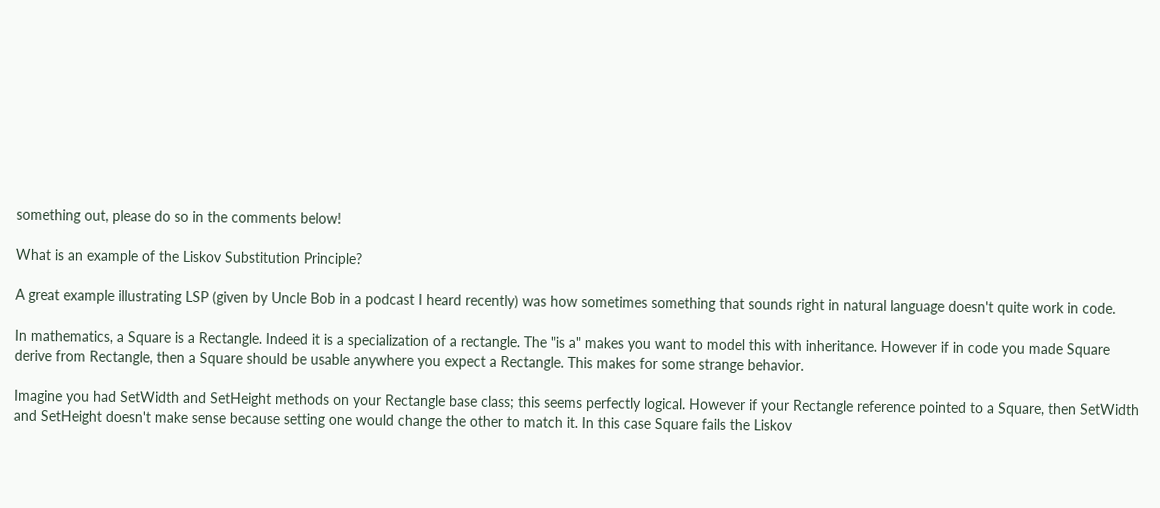something out, please do so in the comments below!

What is an example of the Liskov Substitution Principle?

A great example illustrating LSP (given by Uncle Bob in a podcast I heard recently) was how sometimes something that sounds right in natural language doesn't quite work in code.

In mathematics, a Square is a Rectangle. Indeed it is a specialization of a rectangle. The "is a" makes you want to model this with inheritance. However if in code you made Square derive from Rectangle, then a Square should be usable anywhere you expect a Rectangle. This makes for some strange behavior.

Imagine you had SetWidth and SetHeight methods on your Rectangle base class; this seems perfectly logical. However if your Rectangle reference pointed to a Square, then SetWidth and SetHeight doesn't make sense because setting one would change the other to match it. In this case Square fails the Liskov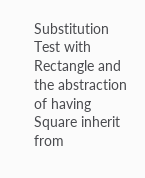Substitution Test with Rectangle and the abstraction of having Square inherit from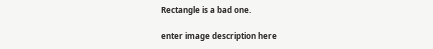Rectangle is a bad one.

enter image description here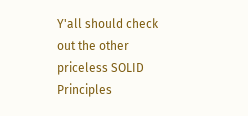Y'all should check out the other priceless SOLID Principles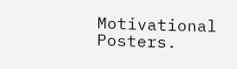Motivational Posters.